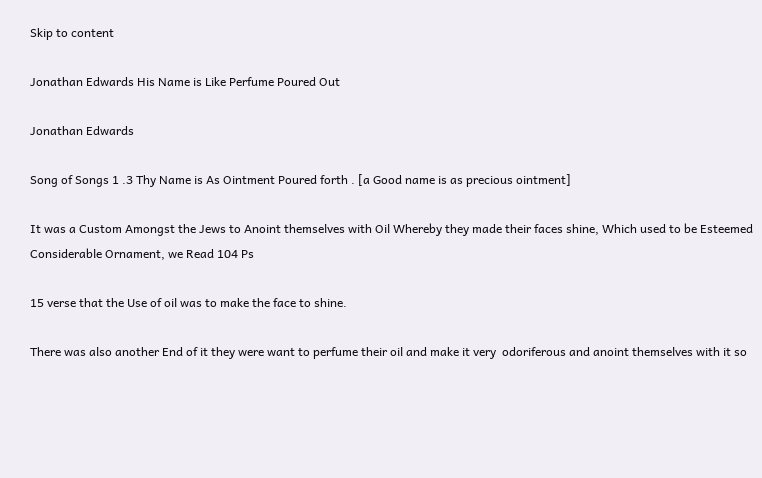Skip to content

Jonathan Edwards His Name is Like Perfume Poured Out

Jonathan Edwards

Song of Songs 1 .3 Thy Name is As Ointment Poured forth . [a Good name is as precious ointment]

It was a Custom Amongst the Jews to Anoint themselves with Oil Whereby they made their faces shine, Which used to be Esteemed Considerable Ornament, we Read 104 Ps

15 verse that the Use of oil was to make the face to shine.

There was also another End of it they were want to perfume their oil and make it very  odoriferous and anoint themselves with it so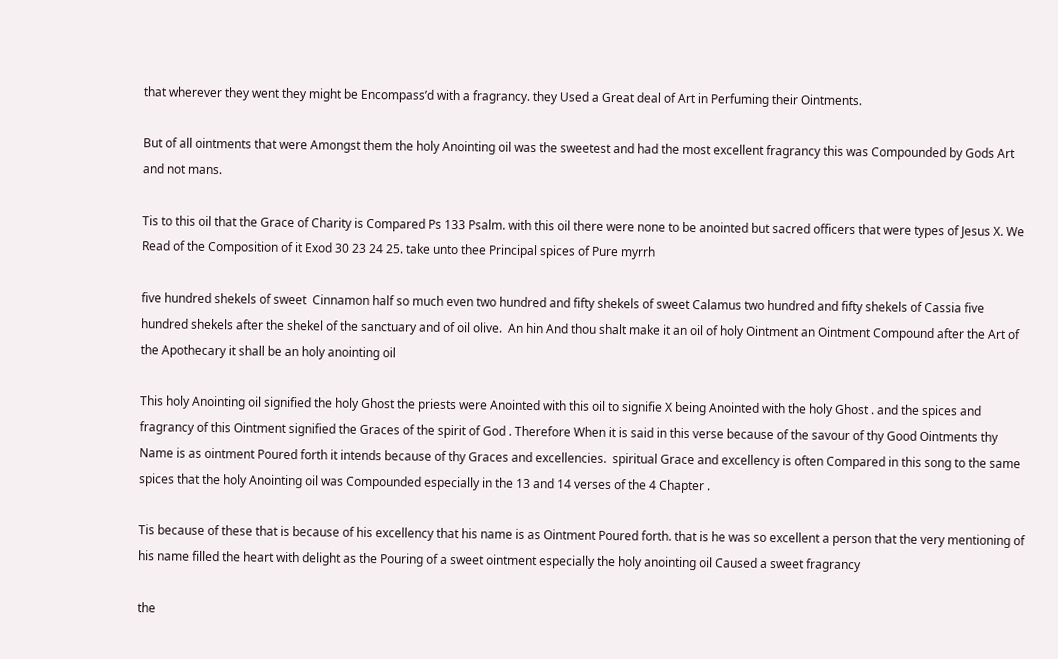that wherever they went they might be Encompass’d with a fragrancy. they Used a Great deal of Art in Perfuming their Ointments.

But of all ointments that were Amongst them the holy Anointing oil was the sweetest and had the most excellent fragrancy this was Compounded by Gods Art and not mans.

Tis to this oil that the Grace of Charity is Compared Ps 133 Psalm. with this oil there were none to be anointed but sacred officers that were types of Jesus X. We Read of the Composition of it Exod 30 23 24 25. take unto thee Principal spices of Pure myrrh

five hundred shekels of sweet  Cinnamon half so much even two hundred and fifty shekels of sweet Calamus two hundred and fifty shekels of Cassia five hundred shekels after the shekel of the sanctuary and of oil olive.  An hin And thou shalt make it an oil of holy Ointment an Ointment Compound after the Art of the Apothecary it shall be an holy anointing oil

This holy Anointing oil signified the holy Ghost the priests were Anointed with this oil to signifie X being Anointed with the holy Ghost . and the spices and fragrancy of this Ointment signified the Graces of the spirit of God . Therefore When it is said in this verse because of the savour of thy Good Ointments thy Name is as ointment Poured forth it intends because of thy Graces and excellencies.  spiritual Grace and excellency is often Compared in this song to the same spices that the holy Anointing oil was Compounded especially in the 13 and 14 verses of the 4 Chapter .

Tis because of these that is because of his excellency that his name is as Ointment Poured forth. that is he was so excellent a person that the very mentioning of his name filled the heart with delight as the Pouring of a sweet ointment especially the holy anointing oil Caused a sweet fragrancy

the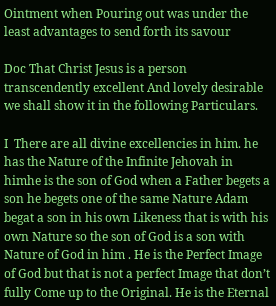Ointment when Pouring out was under the least advantages to send forth its savour

Doc That Christ Jesus is a person transcendently excellent And lovely desirable we shall show it in the following Particulars.

I  There are all divine excellencies in him. he has the Nature of the Infinite Jehovah in himhe is the son of God when a Father begets a son he begets one of the same Nature Adam begat a son in his own Likeness that is with his own Nature so the son of God is a son with Nature of God in him . He is the Perfect Image of God but that is not a perfect Image that don’t fully Come up to the Original. He is the Eternal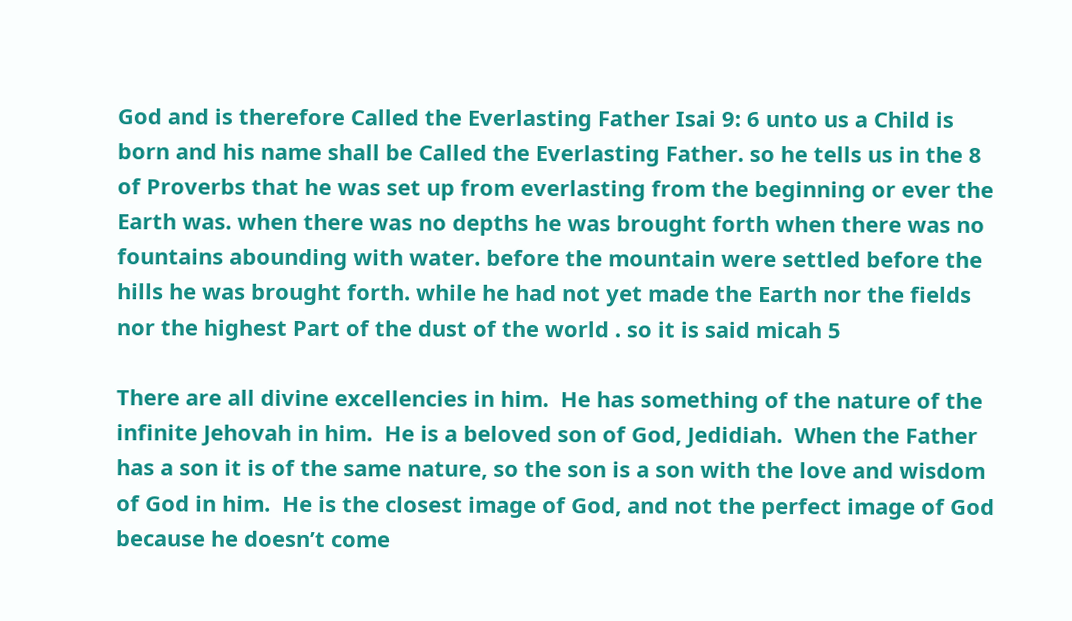God and is therefore Called the Everlasting Father Isai 9: 6 unto us a Child is born and his name shall be Called the Everlasting Father. so he tells us in the 8 of Proverbs that he was set up from everlasting from the beginning or ever the Earth was. when there was no depths he was brought forth when there was no fountains abounding with water. before the mountain were settled before the hills he was brought forth. while he had not yet made the Earth nor the fields nor the highest Part of the dust of the world . so it is said micah 5

There are all divine excellencies in him.  He has something of the nature of the infinite Jehovah in him.  He is a beloved son of God, Jedidiah.  When the Father has a son it is of the same nature, so the son is a son with the love and wisdom of God in him.  He is the closest image of God, and not the perfect image of God because he doesn’t come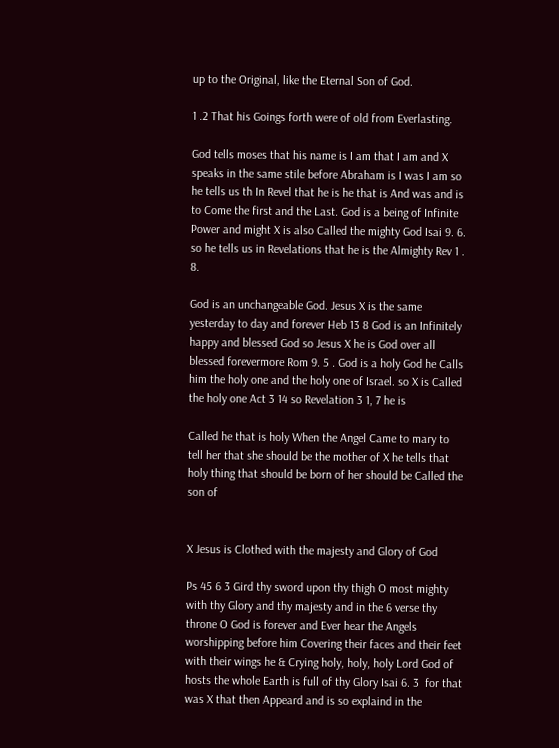up to the Original, like the Eternal Son of God.

1 .2 That his Goings forth were of old from Everlasting.

God tells moses that his name is I am that I am and X speaks in the same stile before Abraham is I was I am so he tells us th In Revel that he is he that is And was and is to Come the first and the Last. God is a being of Infinite Power and might X is also Called the mighty God Isai 9. 6. so he tells us in Revelations that he is the Almighty Rev 1 . 8.

God is an unchangeable God. Jesus X is the same yesterday to day and forever Heb 13 8 God is an Infinitely happy and blessed God so Jesus X he is God over all blessed forevermore Rom 9. 5 . God is a holy God he Calls him the holy one and the holy one of Israel. so X is Called the holy one Act 3 14 so Revelation 3 1, 7 he is

Called he that is holy When the Angel Came to mary to tell her that she should be the mother of X he tells that holy thing that should be born of her should be Called the son of


X Jesus is Clothed with the majesty and Glory of God

Ps 45 6 3 Gird thy sword upon thy thigh O most mighty with thy Glory and thy majesty and in the 6 verse thy throne O God is forever and Ever hear the Angels worshipping before him Covering their faces and their feet with their wings he & Crying holy, holy, holy Lord God of hosts the whole Earth is full of thy Glory Isai 6. 3  for that was X that then Appeard and is so explaind in the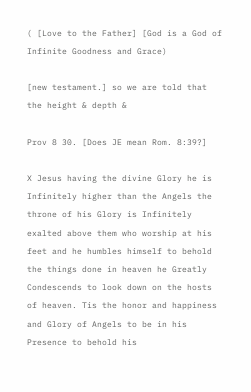( [Love to the Father] [God is a God of Infinite Goodness and Grace)

[new testament.] so we are told that the height & depth &

Prov 8 30. [Does JE mean Rom. 8:39?]

X Jesus having the divine Glory he is Infinitely higher than the Angels the throne of his Glory is Infinitely exalted above them who worship at his feet and he humbles himself to behold the things done in heaven he Greatly Condescends to look down on the hosts of heaven. Tis the honor and happiness and Glory of Angels to be in his Presence to behold his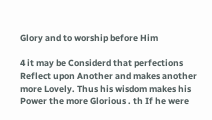Glory and to worship before Him

4 it may be Considerd that perfections Reflect upon Another and makes another more Lovely. Thus his wisdom makes his Power the more Glorious . th If he were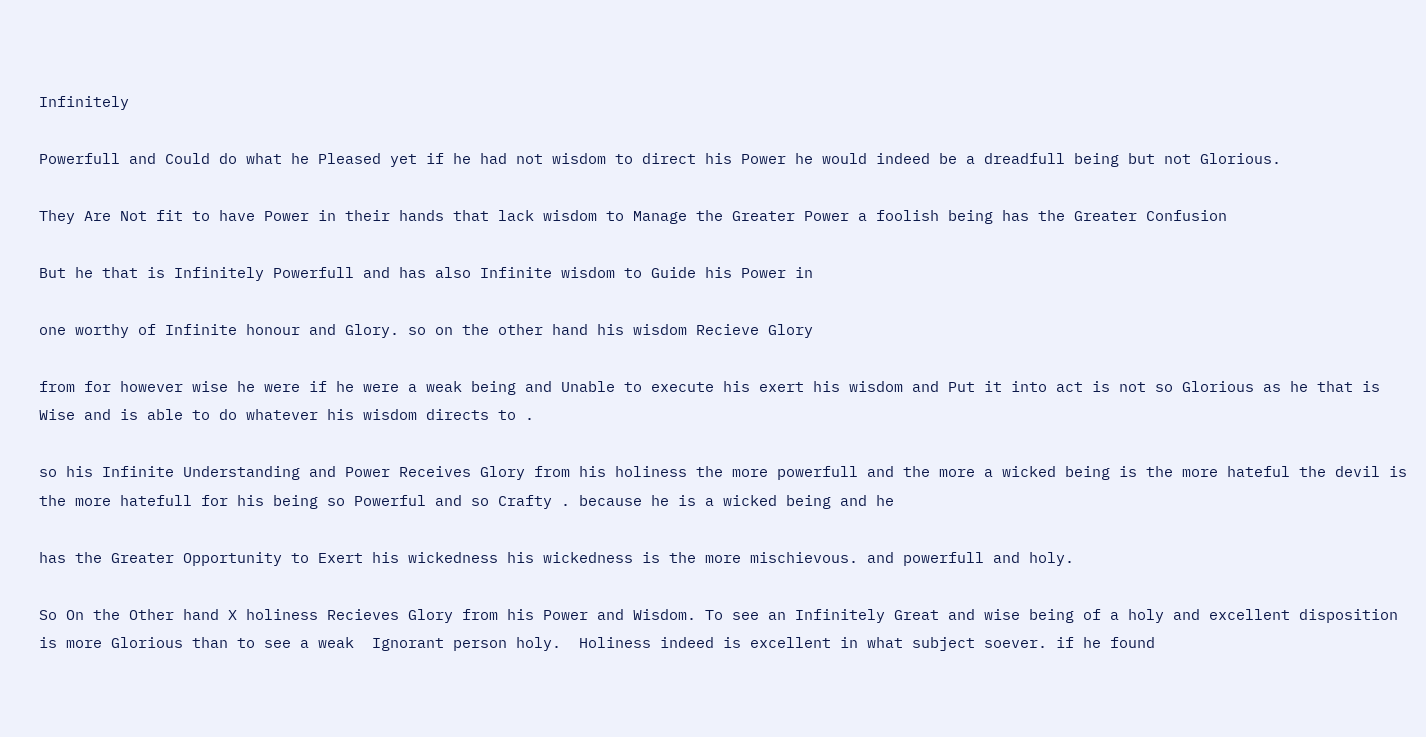Infinitely

Powerfull and Could do what he Pleased yet if he had not wisdom to direct his Power he would indeed be a dreadfull being but not Glorious.

They Are Not fit to have Power in their hands that lack wisdom to Manage the Greater Power a foolish being has the Greater Confusion

But he that is Infinitely Powerfull and has also Infinite wisdom to Guide his Power in

one worthy of Infinite honour and Glory. so on the other hand his wisdom Recieve Glory

from for however wise he were if he were a weak being and Unable to execute his exert his wisdom and Put it into act is not so Glorious as he that is Wise and is able to do whatever his wisdom directs to .

so his Infinite Understanding and Power Receives Glory from his holiness the more powerfull and the more a wicked being is the more hateful the devil is the more hatefull for his being so Powerful and so Crafty . because he is a wicked being and he

has the Greater Opportunity to Exert his wickedness his wickedness is the more mischievous. and powerfull and holy.

So On the Other hand X holiness Recieves Glory from his Power and Wisdom. To see an Infinitely Great and wise being of a holy and excellent disposition is more Glorious than to see a weak  Ignorant person holy.  Holiness indeed is excellent in what subject soever. if he found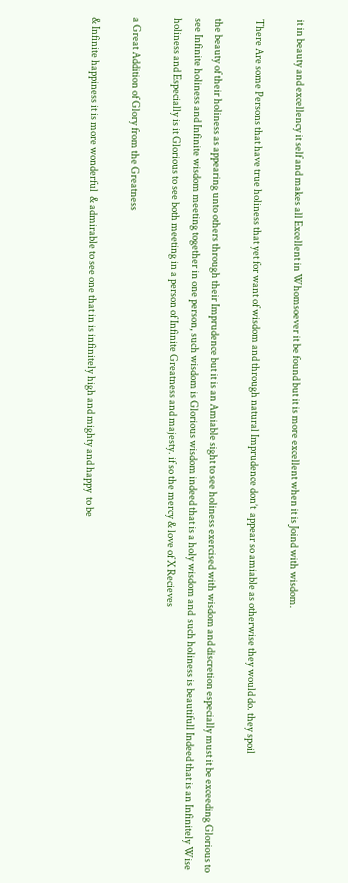it in beauty and excellency it self and makes all Excellent in Whomsoever it be found but it is more excellent when it is Joind with wisdom.

There Are some Persons that have true holiness that yet for want of wisdom and through natural Imprudence don’t  appear so amiable as otherwise they would do. they spoil

the beauty of their holiness as appearing unto others through their Imprudence but it is an Amiable sight to see holiness exercised with wisdom and discretion especially must it be exceeding Glorious to see Infinite holiness and Infinite wisdom meeting together in one person, such wisdom is Glorious wisdom indeed that is a holy wisdom and  such holiness is beautifull Indeed that is an Infinitely Wise holiness and Especially is it Glorious to see both meeting in a person of Infinite Greatness and majesty. if so the mercy & love of X Recieves

a Great Addition of Glory from the Greatness

& Infinite happiness it is more wonderful  & admirable to see one that in is infinitely high and mighty and happy  to be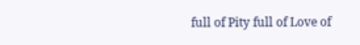full of Pity full of Love of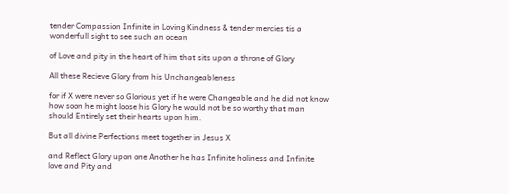tender Compassion Infinite in Loving Kindness & tender mercies tis a wonderfull sight to see such an ocean

of Love and pity in the heart of him that sits upon a throne of Glory

All these Recieve Glory from his Unchangeableness

for if X were never so Glorious yet if he were Changeable and he did not know how soon he might loose his Glory he would not be so worthy that man should Entirely set their hearts upon him.

But all divine Perfections meet together in Jesus X

and Reflect Glory upon one Another he has Infinite holiness and Infinite love and Pity and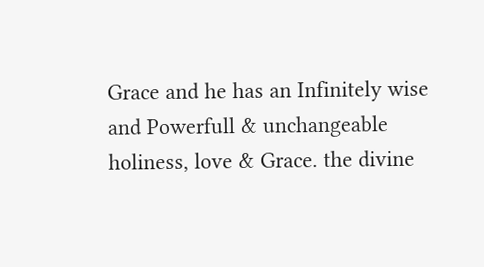Grace and he has an Infinitely wise and Powerfull & unchangeable holiness, love & Grace. the divine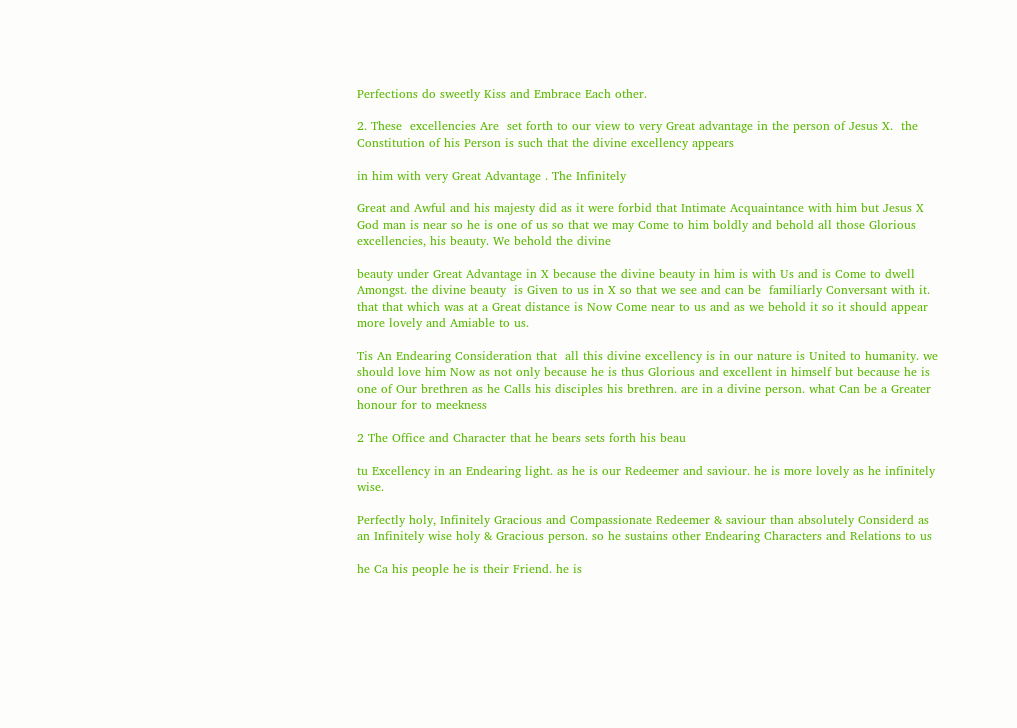Perfections do sweetly Kiss and Embrace Each other.

2. These  excellencies Are  set forth to our view to very Great advantage in the person of Jesus X.  the Constitution of his Person is such that the divine excellency appears

in him with very Great Advantage . The Infinitely

Great and Awful and his majesty did as it were forbid that Intimate Acquaintance with him but Jesus X God man is near so he is one of us so that we may Come to him boldly and behold all those Glorious excellencies, his beauty. We behold the divine

beauty under Great Advantage in X because the divine beauty in him is with Us and is Come to dwell Amongst. the divine beauty  is Given to us in X so that we see and can be  familiarly Conversant with it. that that which was at a Great distance is Now Come near to us and as we behold it so it should appear more lovely and Amiable to us.

Tis An Endearing Consideration that  all this divine excellency is in our nature is United to humanity. we should love him Now as not only because he is thus Glorious and excellent in himself but because he is one of Our brethren as he Calls his disciples his brethren. are in a divine person. what Can be a Greater honour for to meekness

2 The Office and Character that he bears sets forth his beau

tu Excellency in an Endearing light. as he is our Redeemer and saviour. he is more lovely as he infinitely wise.

Perfectly holy, Infinitely Gracious and Compassionate Redeemer & saviour than absolutely Considerd as an Infinitely wise holy & Gracious person. so he sustains other Endearing Characters and Relations to us

he Ca his people he is their Friend. he is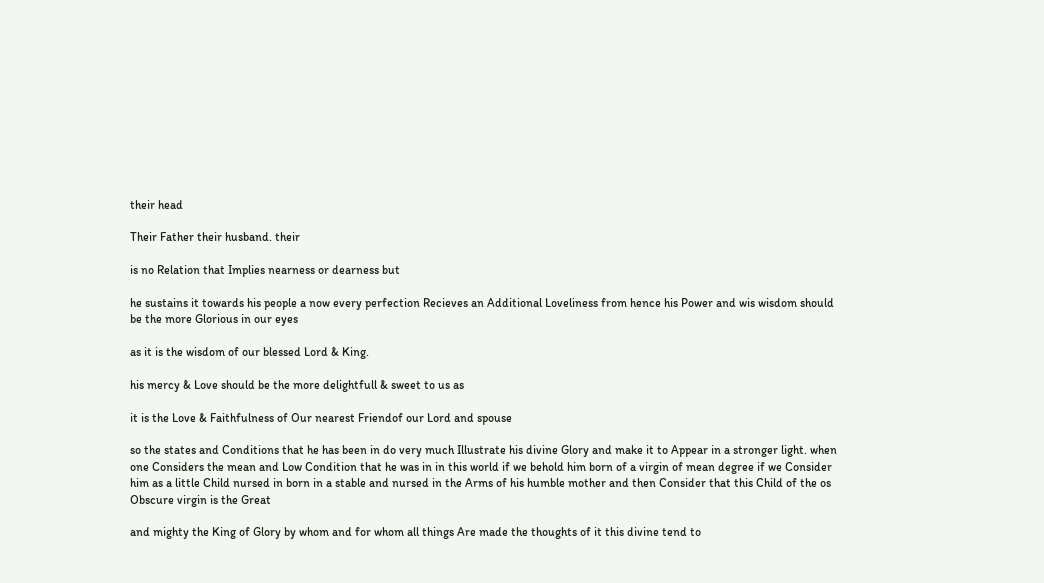their head

Their Father their husband. their

is no Relation that Implies nearness or dearness but

he sustains it towards his people a now every perfection Recieves an Additional Loveliness from hence his Power and wis wisdom should be the more Glorious in our eyes

as it is the wisdom of our blessed Lord & King.

his mercy & Love should be the more delightfull & sweet to us as

it is the Love & Faithfulness of Our nearest Friendof our Lord and spouse

so the states and Conditions that he has been in do very much Illustrate his divine Glory and make it to Appear in a stronger light. when one Considers the mean and Low Condition that he was in in this world if we behold him born of a virgin of mean degree if we Consider him as a little Child nursed in born in a stable and nursed in the Arms of his humble mother and then Consider that this Child of the os Obscure virgin is the Great

and mighty the King of Glory by whom and for whom all things Are made the thoughts of it this divine tend to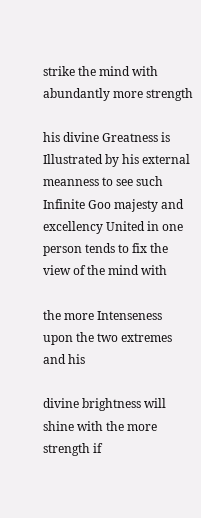strike the mind with abundantly more strength

his divine Greatness is Illustrated by his external meanness to see such Infinite Goo majesty and excellency United in one person tends to fix the view of the mind with

the more Intenseness upon the two extremes and his

divine brightness will shine with the more strength if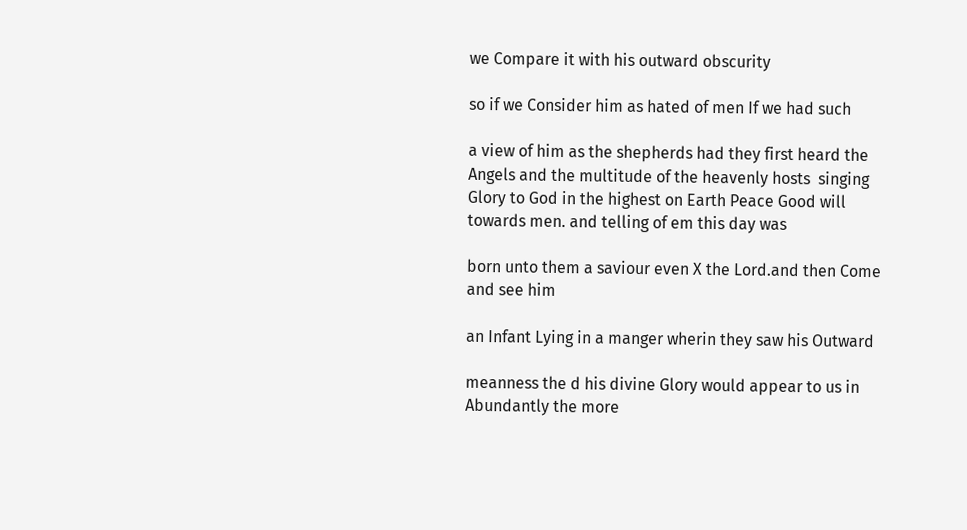we Compare it with his outward obscurity

so if we Consider him as hated of men If we had such

a view of him as the shepherds had they first heard the Angels and the multitude of the heavenly hosts  singing Glory to God in the highest on Earth Peace Good will towards men. and telling of em this day was

born unto them a saviour even X the Lord.and then Come and see him

an Infant Lying in a manger wherin they saw his Outward

meanness the d his divine Glory would appear to us in Abundantly the more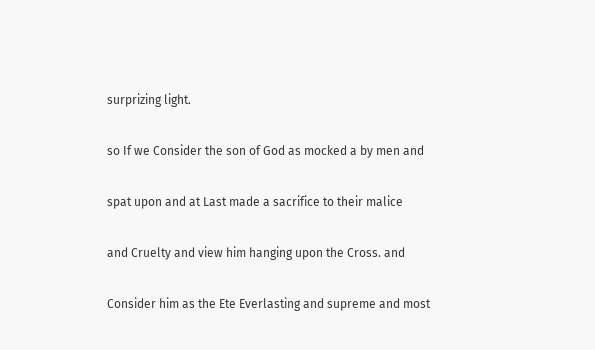surprizing light.

so If we Consider the son of God as mocked a by men and

spat upon and at Last made a sacrifice to their malice

and Cruelty and view him hanging upon the Cross. and

Consider him as the Ete Everlasting and supreme and most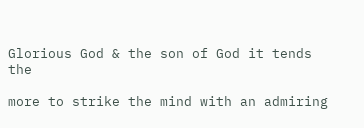Glorious God & the son of God it tends the

more to strike the mind with an admiring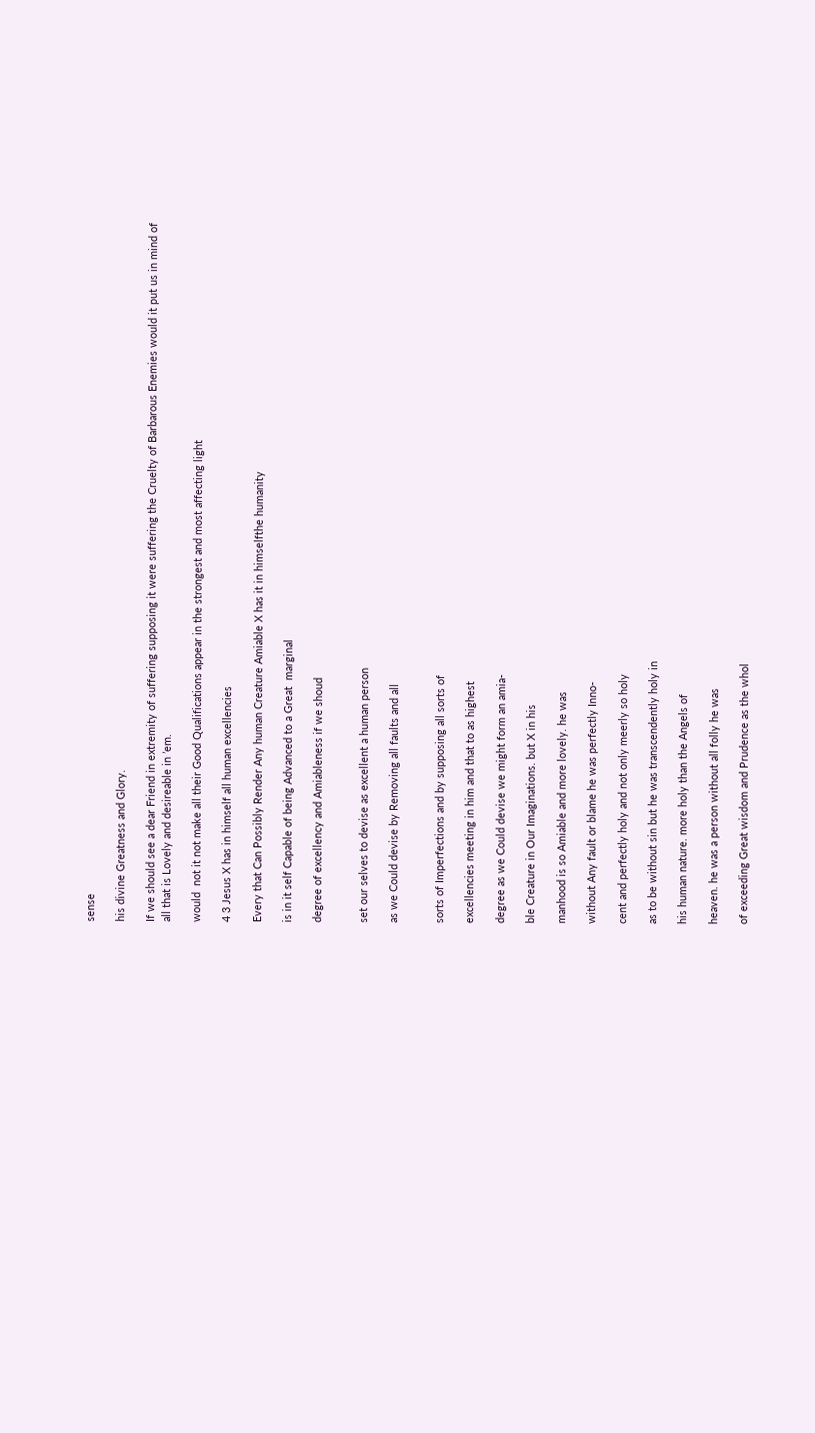sense

his divine Greatness and Glory.

If we should see a dear Friend in extremity of suffering supposing it were suffering the Cruelty of Barbarous Enemies would it put us in mind of all that is Lovely and desireable in ’em.

would  not it not make all their Good Qualifications appear in the strongest and most affecting light

4 3 Jesus X has in himself all human excellencies

Every that Can Possibly Render Any human Creature Amiable X has it in himselfthe humanity

is in it self Capable of being Advanced to a Great  marginal

degree of excellency and Amiableness if we shoud


set our selves to devise as excellent a human person

as we Could devise by Removing all faults and all


sorts of Imperfections and by supposing all sorts of

excellencies meeting in him and that to as highest

degree as we Could devise we might form an amia-

ble Creature in Our Imaginations. but X in his

manhood is so Amiable and more lovely. he was

without Any fault or blame he was perfectly Inno-

cent and perfectly holy and not only meerly so holy

as to be without sin but he was transcendently holy in

his human nature. more holy than the Angels of

heaven. he was a person without all folly he was

of exceeding Great wisdom and Prudence as the whol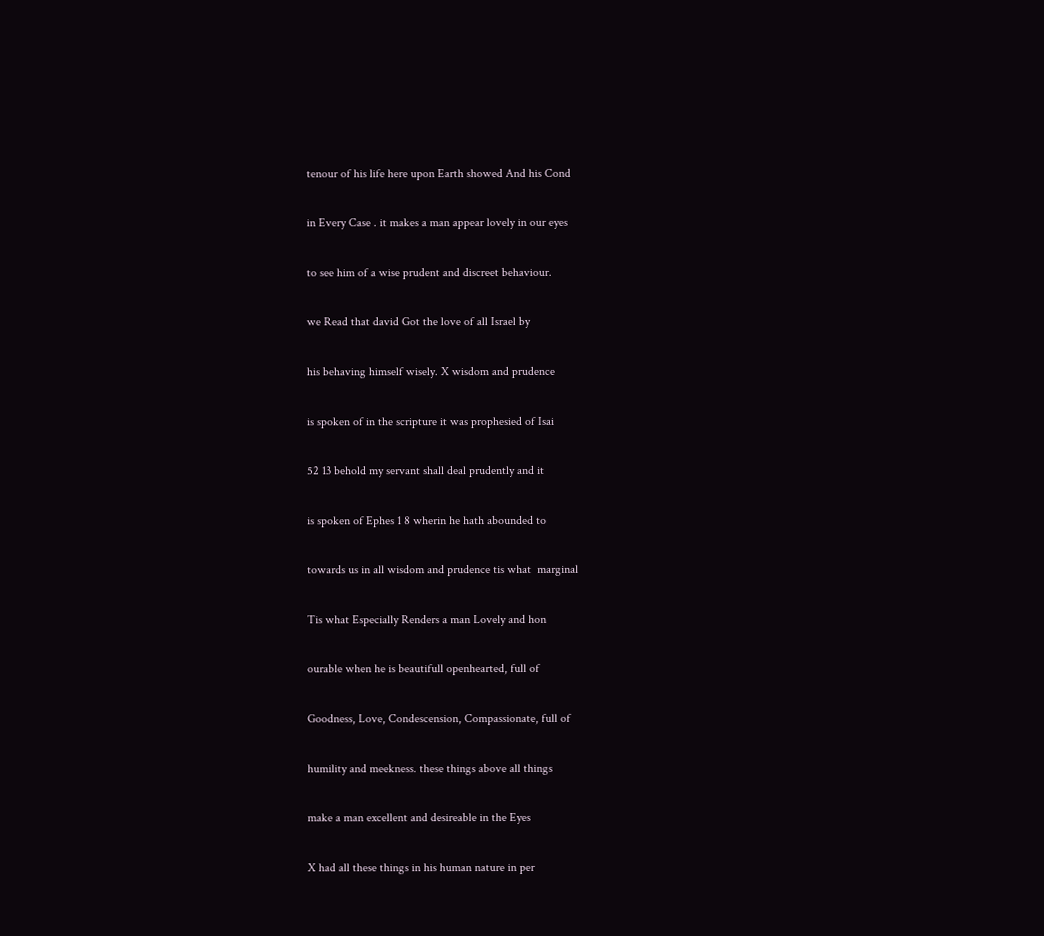tenour of his life here upon Earth showed And his Cond

in Every Case . it makes a man appear lovely in our eyes

to see him of a wise prudent and discreet behaviour.

we Read that david Got the love of all Israel by

his behaving himself wisely. X wisdom and prudence

is spoken of in the scripture it was prophesied of Isai

52 13 behold my servant shall deal prudently and it

is spoken of Ephes 1 8 wherin he hath abounded to

towards us in all wisdom and prudence tis what  marginal

Tis what Especially Renders a man Lovely and hon

ourable when he is beautifull openhearted, full of

Goodness, Love, Condescension, Compassionate, full of

humility and meekness. these things above all things

make a man excellent and desireable in the Eyes

X had all these things in his human nature in per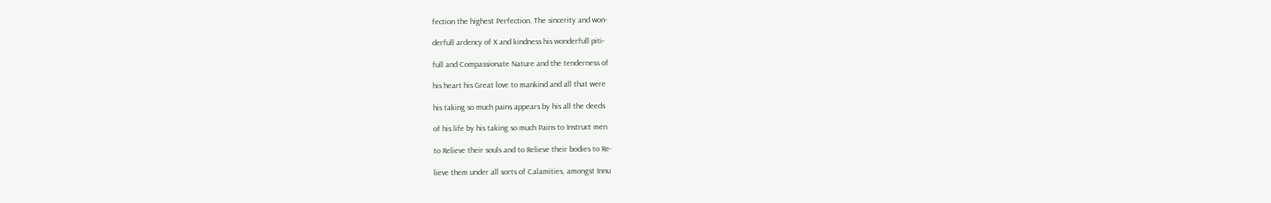fection the highest Perfection. The sincerity and won-

derfull ardency of X and kindness his wonderfull piti-

full and Compassionate Nature and the tenderness of

his heart his Great love to mankind and all that were

his taking so much pains appears by his all the deeds

of his life by his taking so much Pains to Instruct men

to Relieve their souls and to Relieve their bodies to Re-

lieve them under all sorts of Calamities, amongst Innu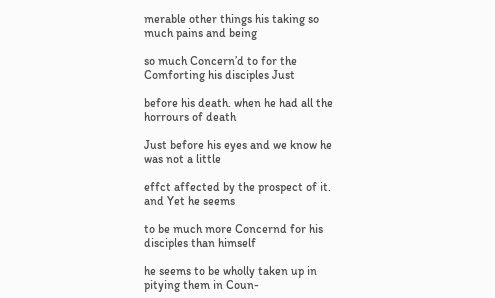merable other things his taking so much pains and being

so much Concern’d to for the Comforting his disciples Just

before his death. when he had all the horrours of death

Just before his eyes and we know he was not a little

effct affected by the prospect of it. and Yet he seems

to be much more Concernd for his disciples than himself

he seems to be wholly taken up in pitying them in Coun-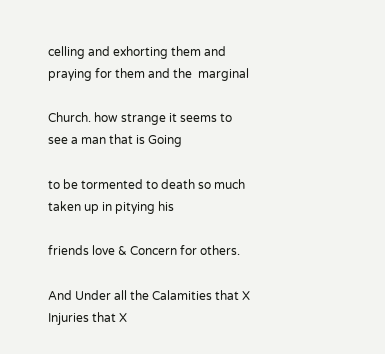celling and exhorting them and praying for them and the  marginal

Church. how strange it seems to see a man that is Going

to be tormented to death so much taken up in pitying his

friends love & Concern for others.

And Under all the Calamities that X Injuries that X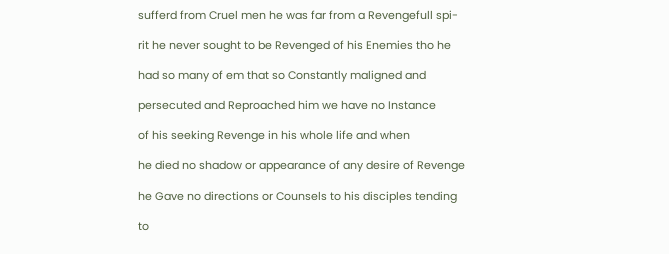sufferd from Cruel men he was far from a Revengefull spi-

rit he never sought to be Revenged of his Enemies tho he

had so many of em that so Constantly maligned and

persecuted and Reproached him we have no Instance

of his seeking Revenge in his whole life and when

he died no shadow or appearance of any desire of Revenge

he Gave no directions or Counsels to his disciples tending

to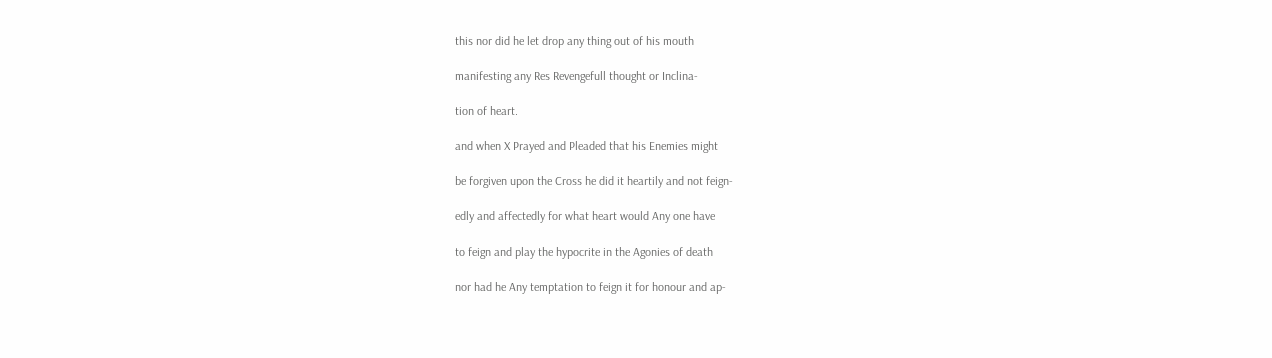this nor did he let drop any thing out of his mouth

manifesting any Res Revengefull thought or Inclina-

tion of heart.

and when X Prayed and Pleaded that his Enemies might

be forgiven upon the Cross he did it heartily and not feign-

edly and affectedly for what heart would Any one have

to feign and play the hypocrite in the Agonies of death

nor had he Any temptation to feign it for honour and ap-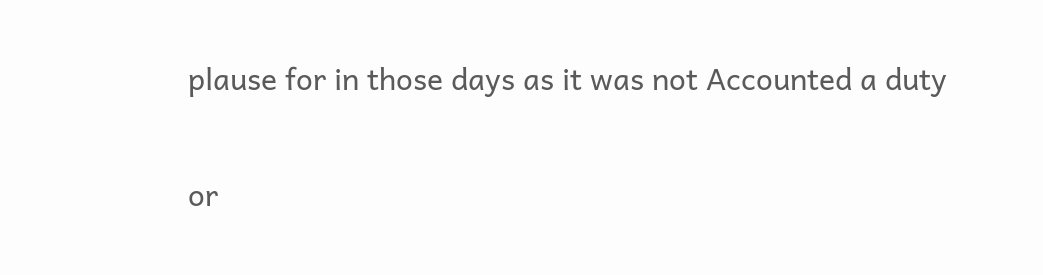plause for in those days as it was not Accounted a duty

or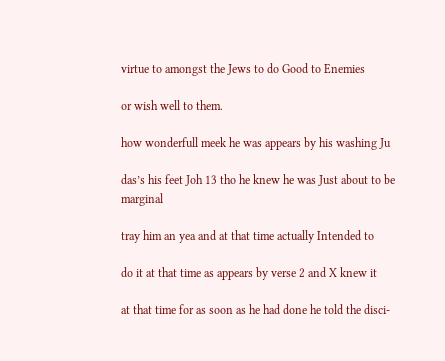virtue to amongst the Jews to do Good to Enemies

or wish well to them.

how wonderfull meek he was appears by his washing Ju

das’s his feet Joh 13 tho he knew he was Just about to be  marginal

tray him an yea and at that time actually Intended to

do it at that time as appears by verse 2 and X knew it

at that time for as soon as he had done he told the disci-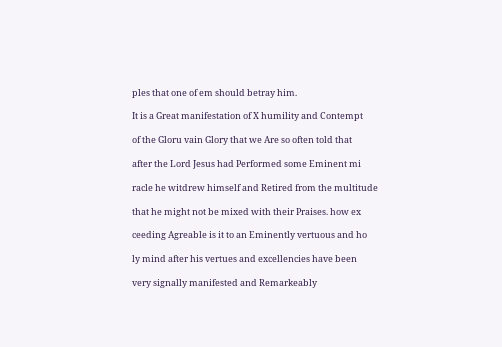ples that one of em should betray him.

It is a Great manifestation of X humility and Contempt

of the Gloru vain Glory that we Are so often told that

after the Lord Jesus had Performed some Eminent mi

racle he witdrew himself and Retired from the multitude

that he might not be mixed with their Praises. how ex

ceeding Agreable is it to an Eminently vertuous and ho

ly mind after his vertues and excellencies have been

very signally manifested and Remarkeably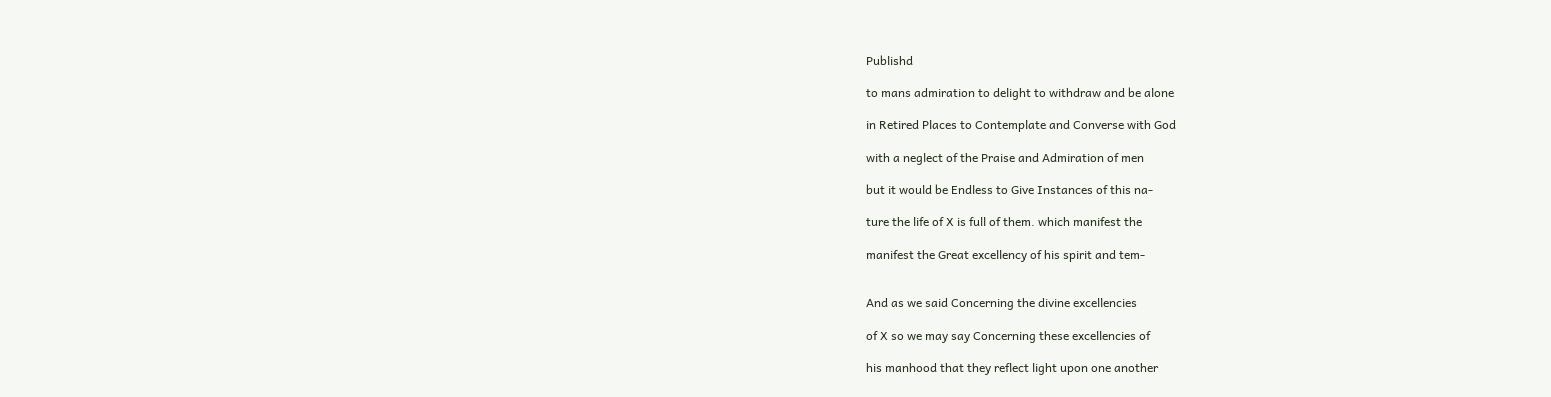Publishd

to mans admiration to delight to withdraw and be alone

in Retired Places to Contemplate and Converse with God

with a neglect of the Praise and Admiration of men

but it would be Endless to Give Instances of this na-

ture the life of X is full of them. which manifest the

manifest the Great excellency of his spirit and tem-


And as we said Concerning the divine excellencies

of X so we may say Concerning these excellencies of

his manhood that they reflect light upon one another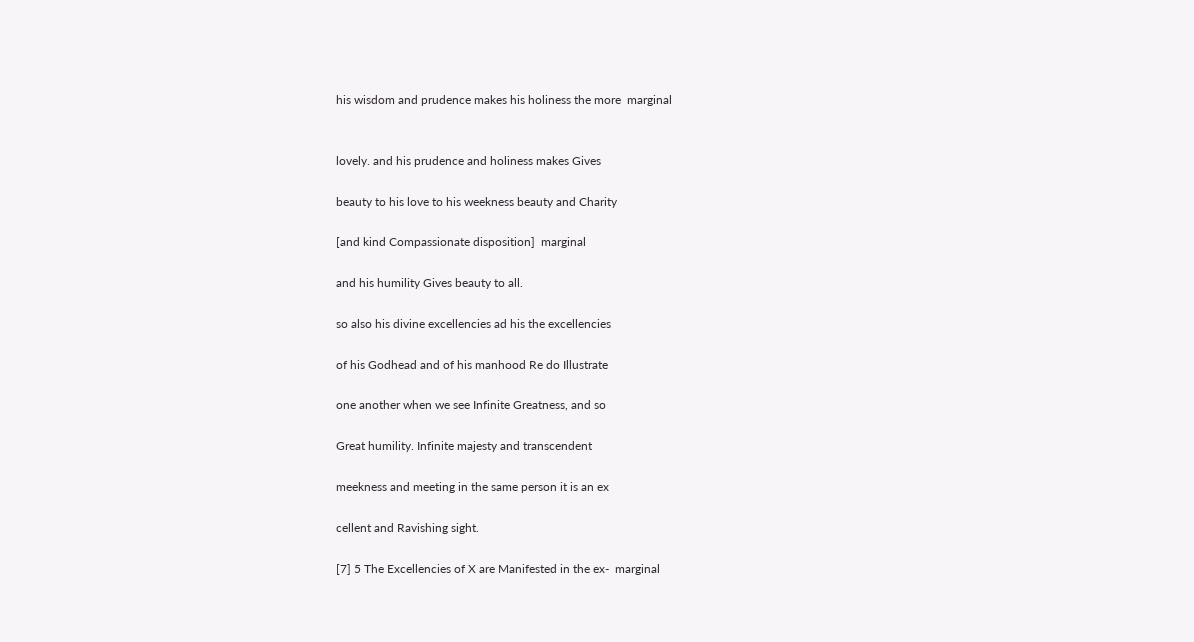his wisdom and prudence makes his holiness the more  marginal


lovely. and his prudence and holiness makes Gives

beauty to his love to his weekness beauty and Charity

[and kind Compassionate disposition]  marginal

and his humility Gives beauty to all.

so also his divine excellencies ad his the excellencies

of his Godhead and of his manhood Re do Illustrate

one another when we see Infinite Greatness, and so

Great humility. Infinite majesty and transcendent

meekness and meeting in the same person it is an ex

cellent and Ravishing sight.

[7] 5 The Excellencies of X are Manifested in the ex-  marginal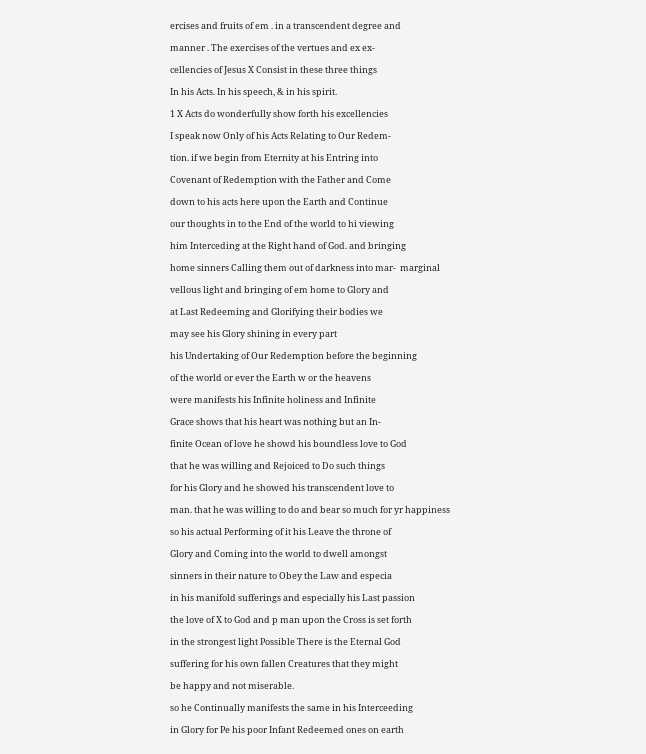ercises and fruits of em . in a transcendent degree and

manner . The exercises of the vertues and ex ex-

cellencies of Jesus X Consist in these three things

In his Acts. In his speech, & in his spirit.

1 X Acts do wonderfully show forth his excellencies

I speak now Only of his Acts Relating to Our Redem-

tion. if we begin from Eternity at his Entring into

Covenant of Redemption with the Father and Come

down to his acts here upon the Earth and Continue

our thoughts in to the End of the world to hi viewing

him Interceding at the Right hand of God. and bringing

home sinners Calling them out of darkness into mar-  marginal

vellous light and bringing of em home to Glory and

at Last Redeeming and Glorifying their bodies we

may see his Glory shining in every part

his Undertaking of Our Redemption before the beginning

of the world or ever the Earth w or the heavens

were manifests his Infinite holiness and Infinite

Grace shows that his heart was nothing but an In-

finite Ocean of love he showd his boundless love to God

that he was willing and Rejoiced to Do such things

for his Glory and he showed his transcendent love to

man. that he was willing to do and bear so much for yr happiness

so his actual Performing of it his Leave the throne of

Glory and Coming into the world to dwell amongst

sinners in their nature to Obey the Law and especia

in his manifold sufferings and especially his Last passion

the love of X to God and p man upon the Cross is set forth

in the strongest light Possible There is the Eternal God

suffering for his own fallen Creatures that they might

be happy and not miserable.

so he Continually manifests the same in his Interceeding

in Glory for Pe his poor Infant Redeemed ones on earth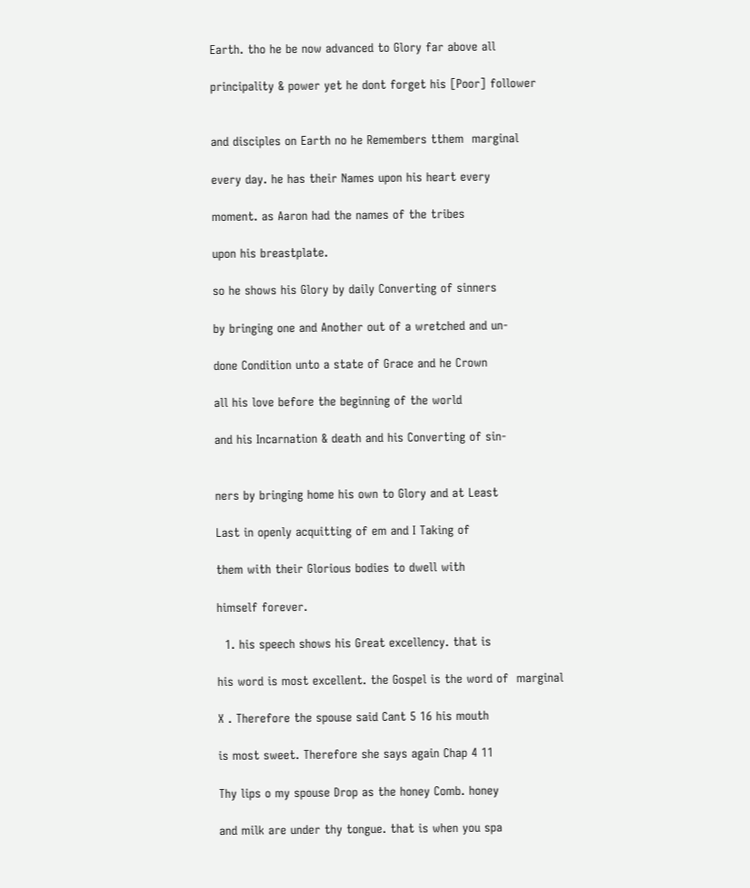Earth. tho he be now advanced to Glory far above all

principality & power yet he dont forget his [Poor] follower


and disciples on Earth no he Remembers tthem  marginal

every day. he has their Names upon his heart every

moment. as Aaron had the names of the tribes

upon his breastplate.

so he shows his Glory by daily Converting of sinners

by bringing one and Another out of a wretched and un-

done Condition unto a state of Grace and he Crown

all his love before the beginning of the world

and his Incarnation & death and his Converting of sin-


ners by bringing home his own to Glory and at Least

Last in openly acquitting of em and I Taking of

them with their Glorious bodies to dwell with

himself forever.

  1. his speech shows his Great excellency. that is

his word is most excellent. the Gospel is the word of  marginal

X . Therefore the spouse said Cant 5 16 his mouth

is most sweet. Therefore she says again Chap 4 11

Thy lips o my spouse Drop as the honey Comb. honey

and milk are under thy tongue. that is when you spa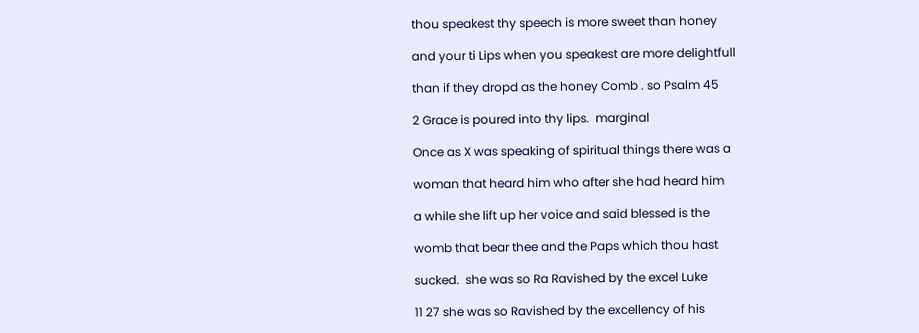thou speakest thy speech is more sweet than honey

and your ti Lips when you speakest are more delightfull

than if they dropd as the honey Comb . so Psalm 45

2 Grace is poured into thy lips.  marginal

Once as X was speaking of spiritual things there was a

woman that heard him who after she had heard him

a while she lift up her voice and said blessed is the

womb that bear thee and the Paps which thou hast

sucked.  she was so Ra Ravished by the excel Luke

11 27 she was so Ravished by the excellency of his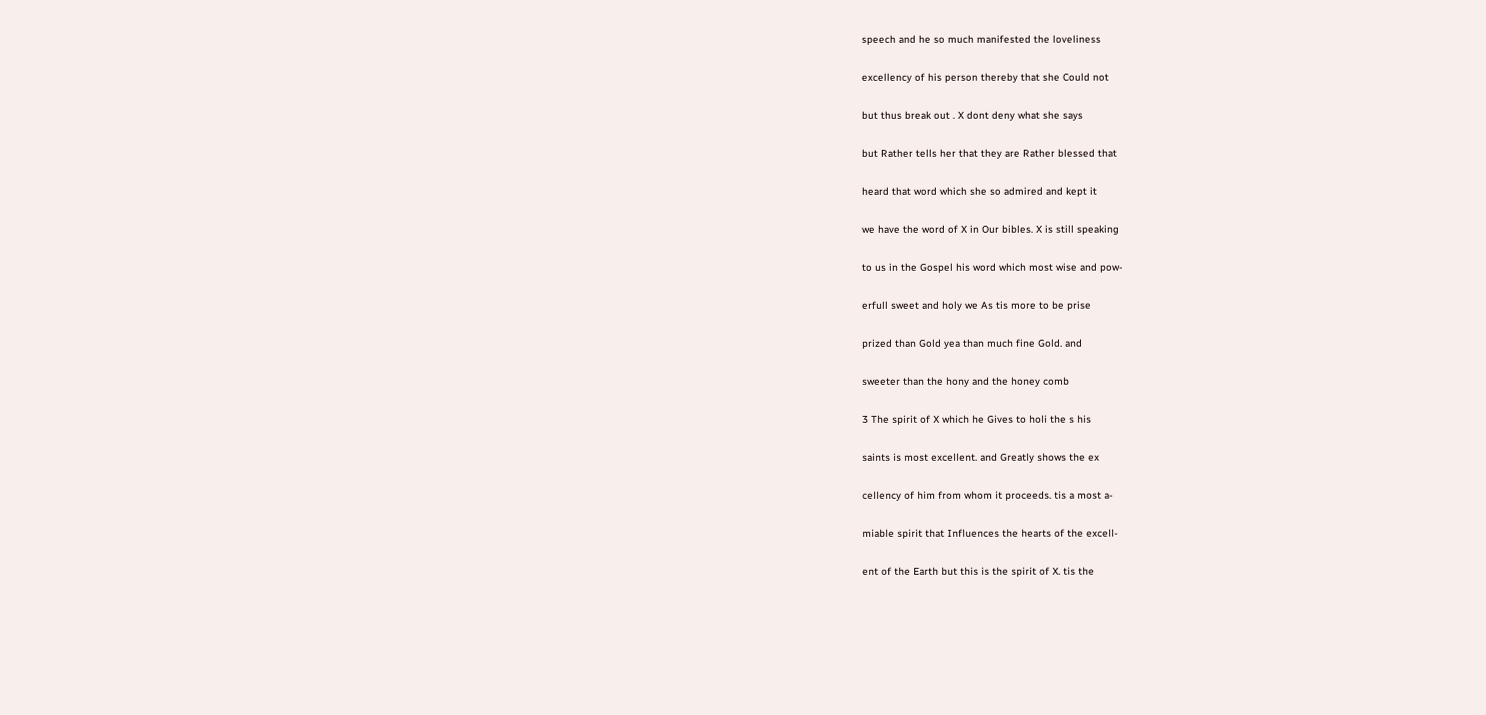speech and he so much manifested the loveliness

excellency of his person thereby that she Could not

but thus break out . X dont deny what she says

but Rather tells her that they are Rather blessed that

heard that word which she so admired and kept it

we have the word of X in Our bibles. X is still speaking

to us in the Gospel his word which most wise and pow-

erfull sweet and holy we As tis more to be prise

prized than Gold yea than much fine Gold. and

sweeter than the hony and the honey comb

3 The spirit of X which he Gives to holi the s his

saints is most excellent. and Greatly shows the ex

cellency of him from whom it proceeds. tis a most a-

miable spirit that Influences the hearts of the excell-

ent of the Earth but this is the spirit of X. tis the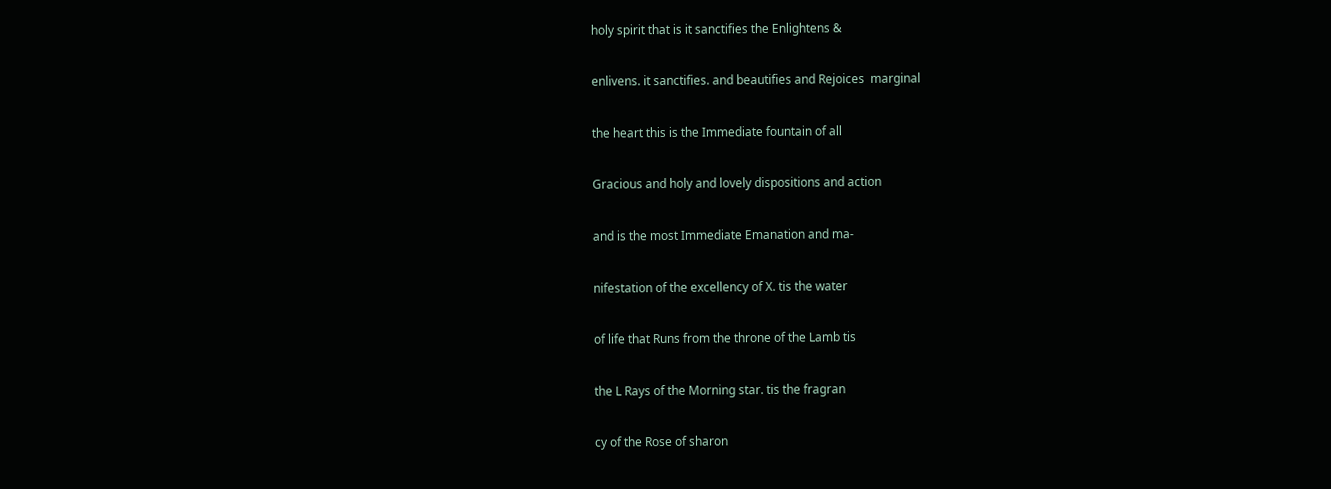holy spirit that is it sanctifies the Enlightens &

enlivens. it sanctifies. and beautifies and Rejoices  marginal

the heart this is the Immediate fountain of all

Gracious and holy and lovely dispositions and action

and is the most Immediate Emanation and ma-

nifestation of the excellency of X. tis the water

of life that Runs from the throne of the Lamb tis

the L Rays of the Morning star. tis the fragran

cy of the Rose of sharon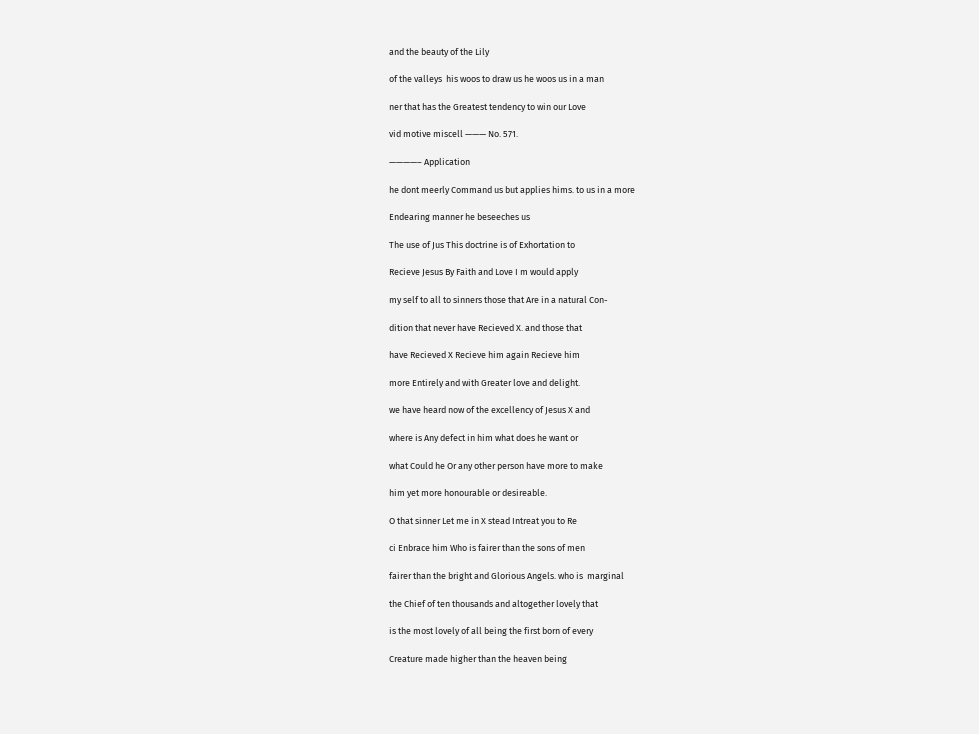and the beauty of the Lily

of the valleys  his woos to draw us he woos us in a man

ner that has the Greatest tendency to win our Love

vid motive miscell ——— No. 571.

————– Application

he dont meerly Command us but applies hims. to us in a more

Endearing manner he beseeches us

The use of Jus This doctrine is of Exhortation to

Recieve Jesus By Faith and Love I m would apply

my self to all to sinners those that Are in a natural Con-

dition that never have Recieved X. and those that

have Recieved X Recieve him again Recieve him

more Entirely and with Greater love and delight.

we have heard now of the excellency of Jesus X and

where is Any defect in him what does he want or

what Could he Or any other person have more to make

him yet more honourable or desireable.

O that sinner Let me in X stead Intreat you to Re

ci Enbrace him Who is fairer than the sons of men

fairer than the bright and Glorious Angels. who is  marginal

the Chief of ten thousands and altogether lovely that

is the most lovely of all being the first born of every

Creature made higher than the heaven being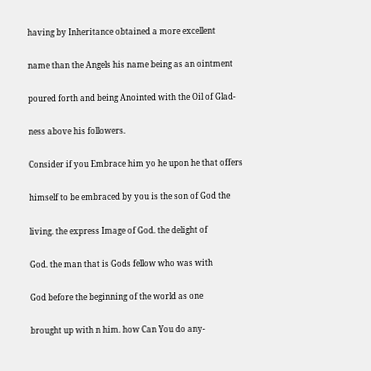having by Inheritance obtained a more excellent

name than the Angels his name being as an ointment

poured forth and being Anointed with the Oil of Glad-

ness above his followers.

Consider if you Embrace him yo he upon he that offers

himself to be embraced by you is the son of God the

living. the express Image of God. the delight of

God. the man that is Gods fellow who was with

God before the beginning of the world as one

brought up with n him. how Can You do any-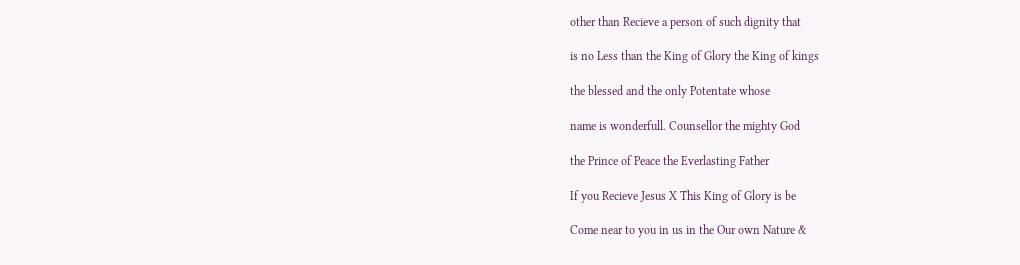other than Recieve a person of such dignity that

is no Less than the King of Glory the King of kings

the blessed and the only Potentate whose

name is wonderfull. Counsellor the mighty God

the Prince of Peace the Everlasting Father

If you Recieve Jesus X This King of Glory is be

Come near to you in us in the Our own Nature &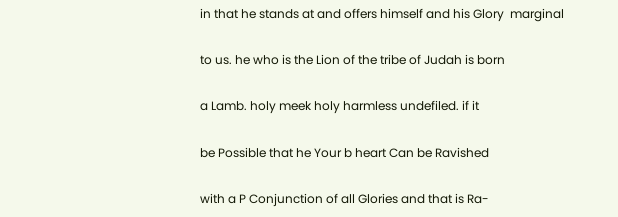in that he stands at and offers himself and his Glory  marginal

to us. he who is the Lion of the tribe of Judah is born

a Lamb. holy meek holy harmless undefiled. if it

be Possible that he Your b heart Can be Ravished

with a P Conjunction of all Glories and that is Ra-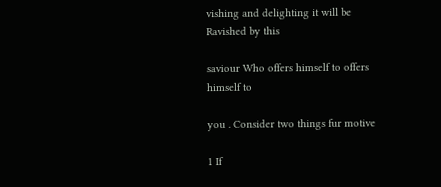vishing and delighting it will be Ravished by this

saviour Who offers himself to offers himself to

you . Consider two things fur motive

1 If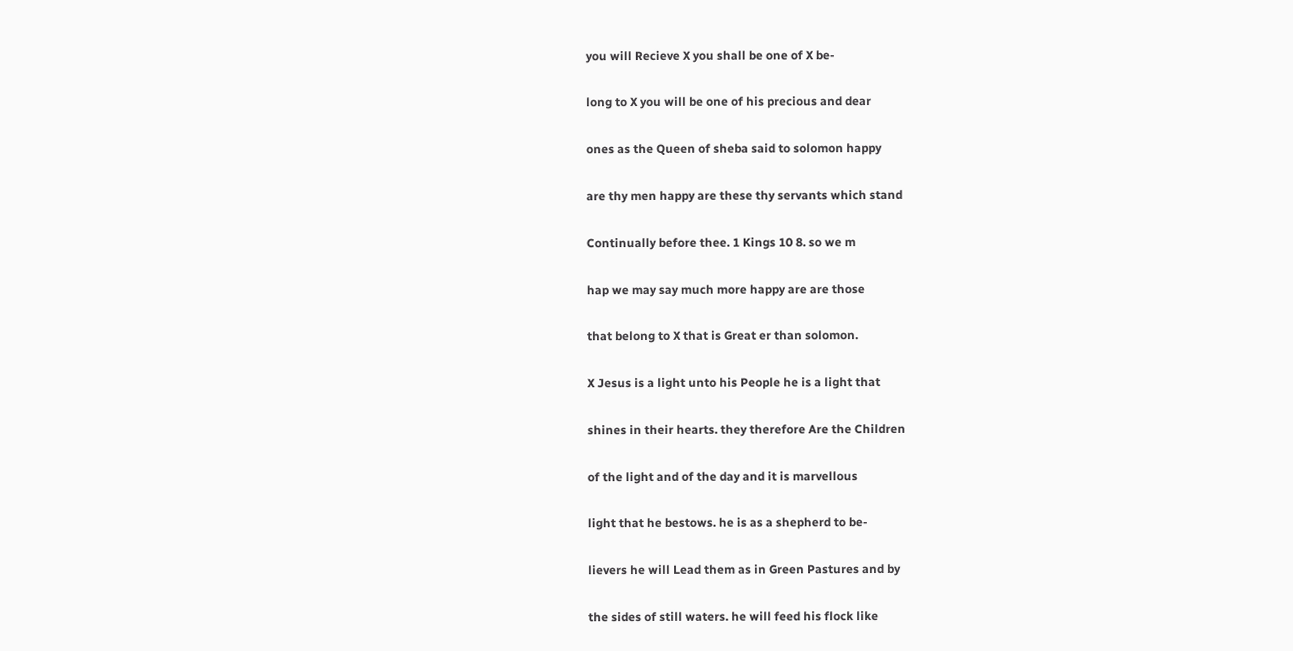you will Recieve X you shall be one of X be-

long to X you will be one of his precious and dear

ones as the Queen of sheba said to solomon happy

are thy men happy are these thy servants which stand

Continually before thee. 1 Kings 10 8. so we m

hap we may say much more happy are are those

that belong to X that is Great er than solomon.

X Jesus is a light unto his People he is a light that

shines in their hearts. they therefore Are the Children

of the light and of the day and it is marvellous

light that he bestows. he is as a shepherd to be-

lievers he will Lead them as in Green Pastures and by

the sides of still waters. he will feed his flock like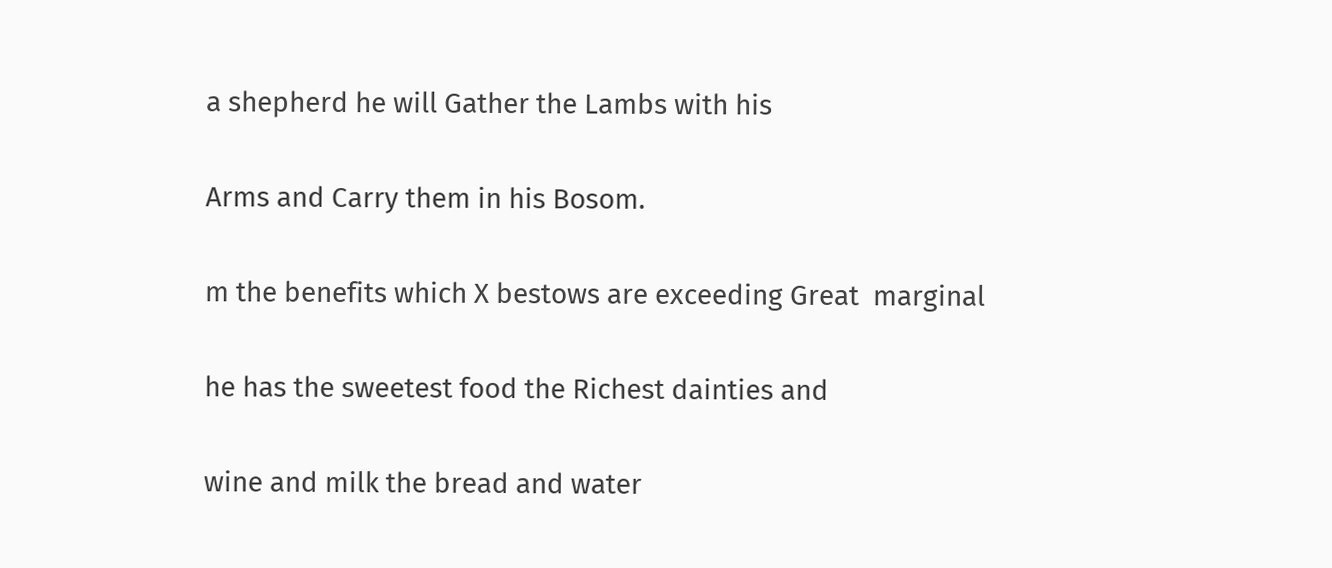a shepherd he will Gather the Lambs with his

Arms and Carry them in his Bosom.

m the benefits which X bestows are exceeding Great  marginal

he has the sweetest food the Richest dainties and

wine and milk the bread and water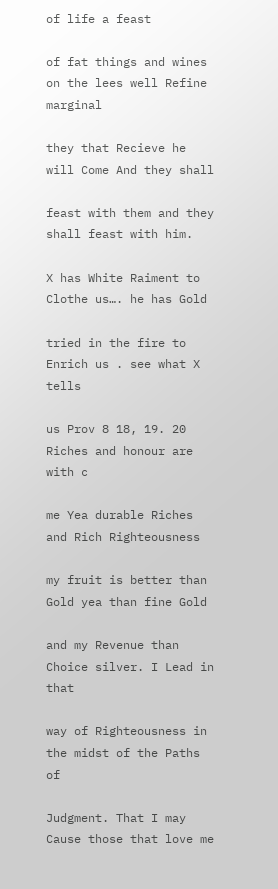of life a feast

of fat things and wines on the lees well Refine  marginal

they that Recieve he will Come And they shall

feast with them and they shall feast with him.

X has White Raiment to Clothe us…. he has Gold

tried in the fire to Enrich us . see what X tells

us Prov 8 18, 19. 20 Riches and honour are with c

me Yea durable Riches and Rich Righteousness

my fruit is better than Gold yea than fine Gold

and my Revenue than Choice silver. I Lead in that

way of Righteousness in the midst of the Paths of

Judgment. That I may Cause those that love me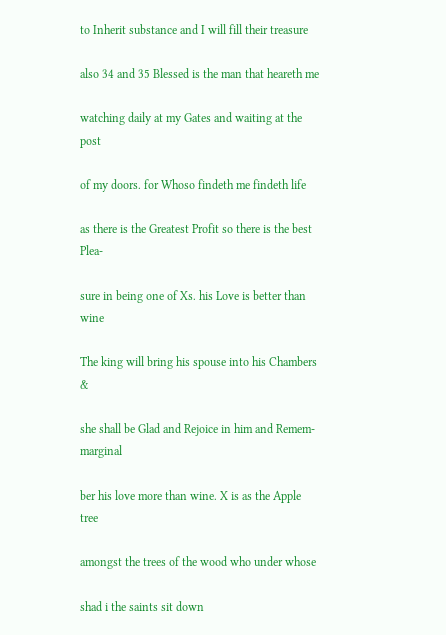to Inherit substance and I will fill their treasure

also 34 and 35 Blessed is the man that heareth me

watching daily at my Gates and waiting at the post

of my doors. for Whoso findeth me findeth life

as there is the Greatest Profit so there is the best Plea-

sure in being one of Xs. his Love is better than wine

The king will bring his spouse into his Chambers &

she shall be Glad and Rejoice in him and Remem-  marginal

ber his love more than wine. X is as the Apple tree

amongst the trees of the wood who under whose

shad i the saints sit down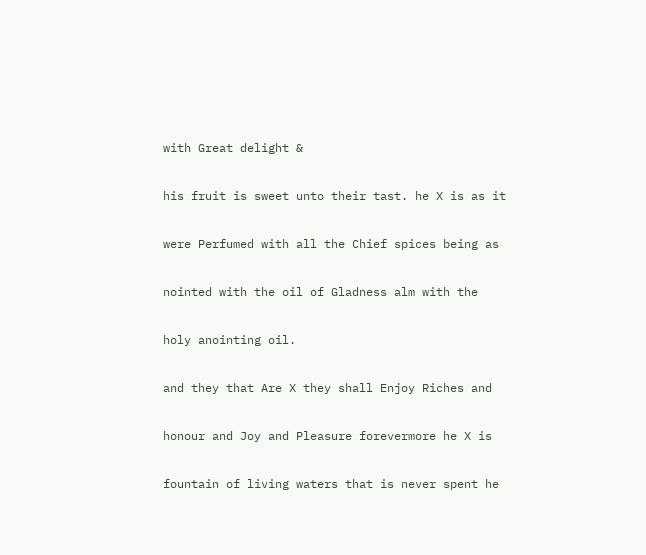with Great delight &

his fruit is sweet unto their tast. he X is as it

were Perfumed with all the Chief spices being as

nointed with the oil of Gladness alm with the

holy anointing oil.

and they that Are X they shall Enjoy Riches and

honour and Joy and Pleasure forevermore he X is

fountain of living waters that is never spent he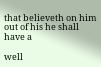that believeth on him out of his he shall have a

well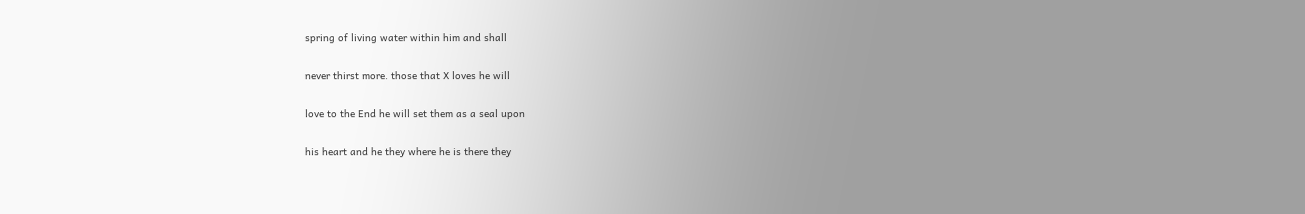spring of living water within him and shall

never thirst more. those that X loves he will

love to the End he will set them as a seal upon

his heart and he they where he is there they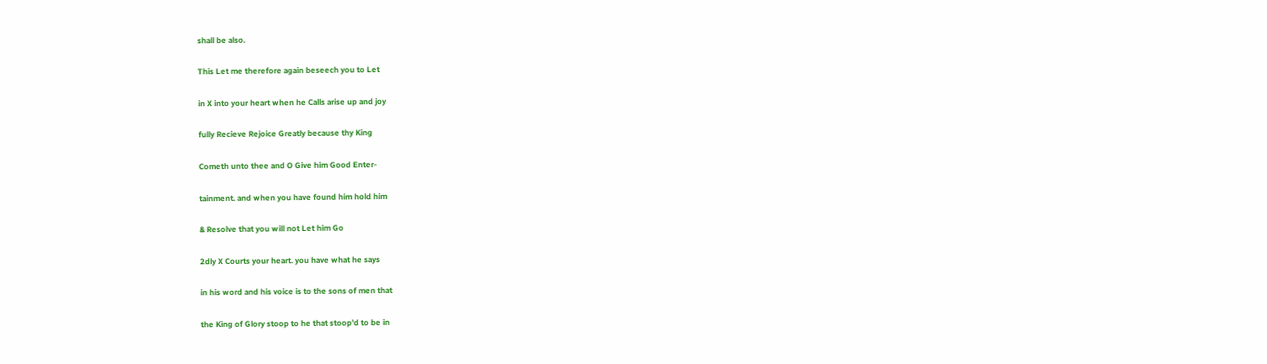shall be also.

This Let me therefore again beseech you to Let

in X into your heart when he Calls arise up and joy

fully Recieve Rejoice Greatly because thy King

Cometh unto thee and O Give him Good Enter-

tainment. and when you have found him hold him

& Resolve that you will not Let him Go

2dly X Courts your heart. you have what he says

in his word and his voice is to the sons of men that

the King of Glory stoop to he that stoop’d to be in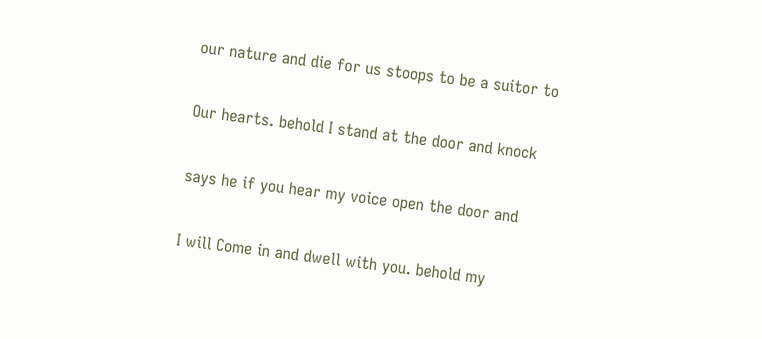our nature and die for us stoops to be a suitor to

Our hearts. behold I stand at the door and knock

says he if you hear my voice open the door and

I will Come in and dwell with you. behold my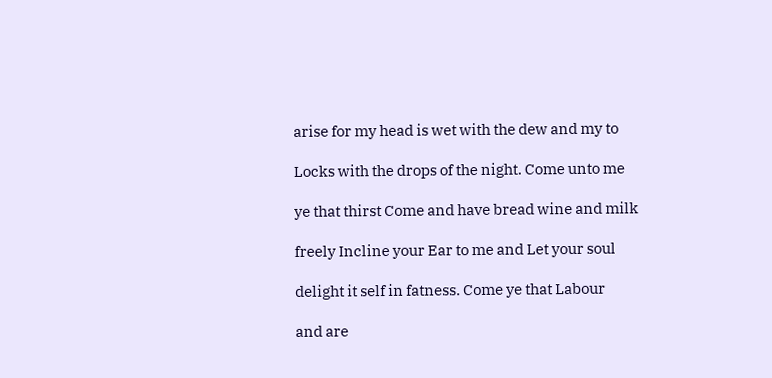arise for my head is wet with the dew and my to

Locks with the drops of the night. Come unto me

ye that thirst Come and have bread wine and milk

freely Incline your Ear to me and Let your soul

delight it self in fatness. Come ye that Labour

and are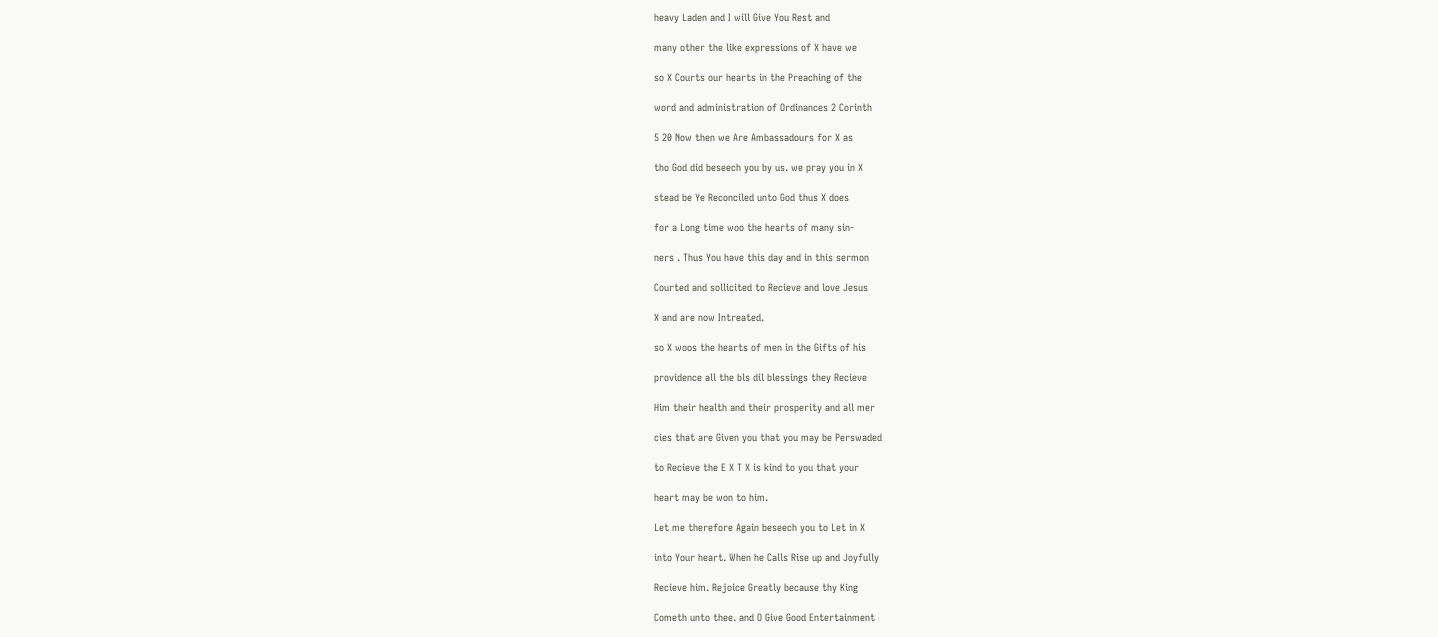heavy Laden and I will Give You Rest and

many other the like expressions of X have we

so X Courts our hearts in the Preaching of the

word and administration of Ordinances 2 Corinth

5 20 Now then we Are Ambassadours for X as

tho God did beseech you by us. we pray you in X

stead be Ye Reconciled unto God thus X does

for a Long time woo the hearts of many sin-

ners . Thus You have this day and in this sermon

Courted and sollicited to Recieve and love Jesus

X and are now Intreated.

so X woos the hearts of men in the Gifts of his

providence all the bls dil blessings they Recieve

Him their health and their prosperity and all mer

cies that are Given you that you may be Perswaded

to Recieve the E X T X is kind to you that your

heart may be won to him.

Let me therefore Again beseech you to Let in X

into Your heart. When he Calls Rise up and Joyfully

Recieve him. Rejoice Greatly because thy King

Cometh unto thee. and O Give Good Entertainment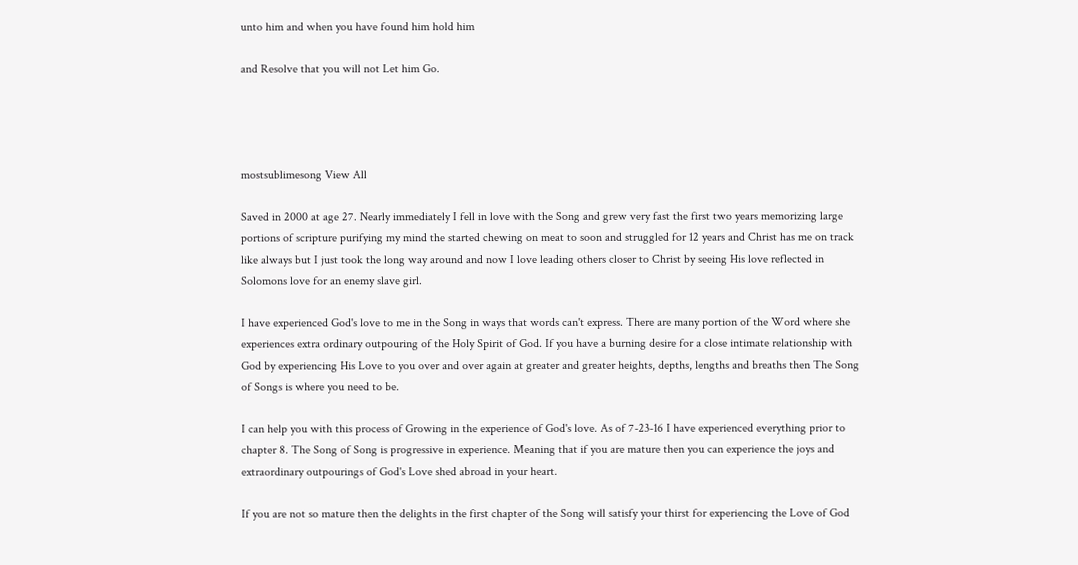unto him and when you have found him hold him

and Resolve that you will not Let him Go.




mostsublimesong View All

Saved in 2000 at age 27. Nearly immediately I fell in love with the Song and grew very fast the first two years memorizing large portions of scripture purifying my mind the started chewing on meat to soon and struggled for 12 years and Christ has me on track like always but I just took the long way around and now I love leading others closer to Christ by seeing His love reflected in Solomons love for an enemy slave girl.

I have experienced God's love to me in the Song in ways that words can't express. There are many portion of the Word where she experiences extra ordinary outpouring of the Holy Spirit of God. If you have a burning desire for a close intimate relationship with God by experiencing His Love to you over and over again at greater and greater heights, depths, lengths and breaths then The Song of Songs is where you need to be.

I can help you with this process of Growing in the experience of God's love. As of 7-23-16 I have experienced everything prior to chapter 8. The Song of Song is progressive in experience. Meaning that if you are mature then you can experience the joys and extraordinary outpourings of God's Love shed abroad in your heart.

If you are not so mature then the delights in the first chapter of the Song will satisfy your thirst for experiencing the Love of God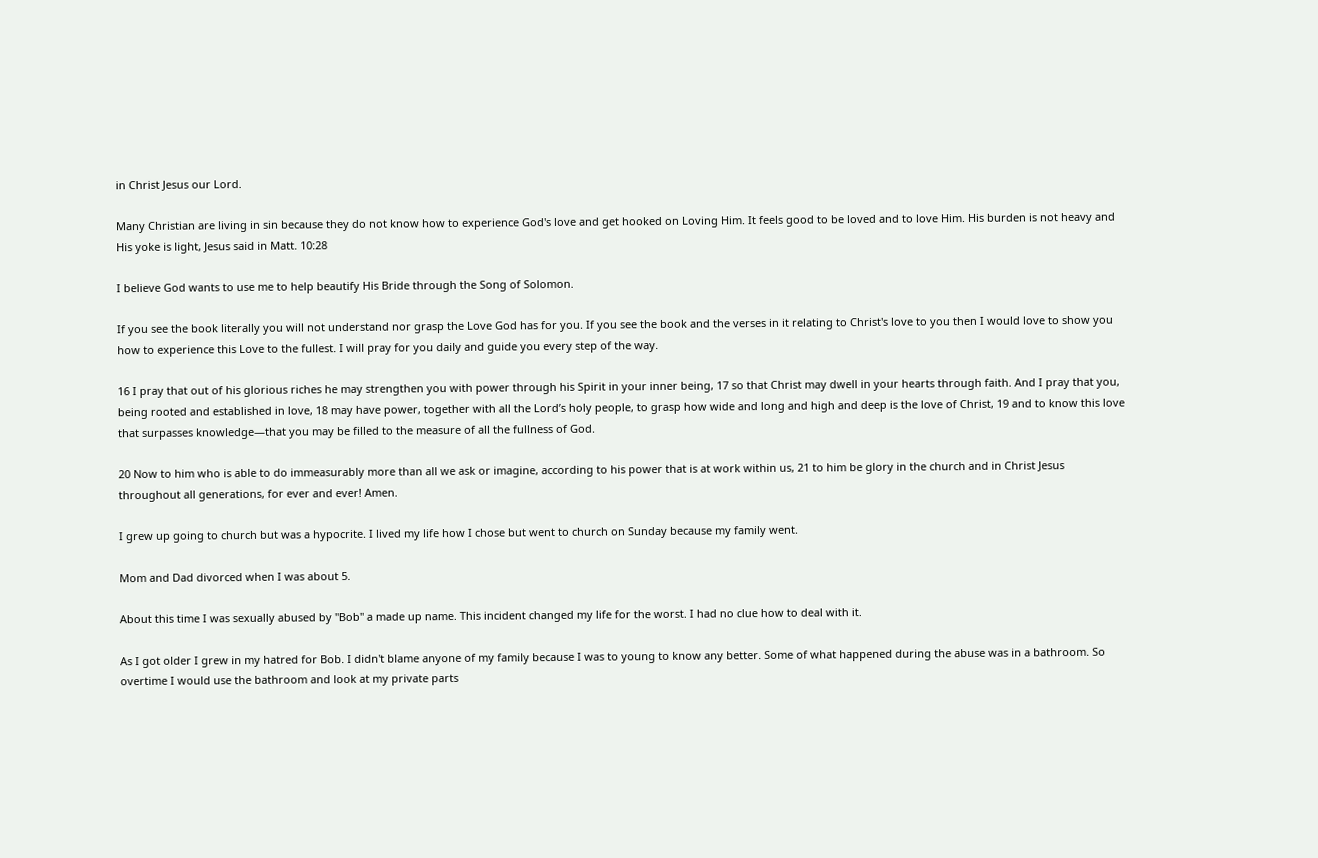in Christ Jesus our Lord.

Many Christian are living in sin because they do not know how to experience God's love and get hooked on Loving Him. It feels good to be loved and to love Him. His burden is not heavy and His yoke is light, Jesus said in Matt. 10:28

I believe God wants to use me to help beautify His Bride through the Song of Solomon.

If you see the book literally you will not understand nor grasp the Love God has for you. If you see the book and the verses in it relating to Christ's love to you then I would love to show you how to experience this Love to the fullest. I will pray for you daily and guide you every step of the way.

16 I pray that out of his glorious riches he may strengthen you with power through his Spirit in your inner being, 17 so that Christ may dwell in your hearts through faith. And I pray that you, being rooted and established in love, 18 may have power, together with all the Lord’s holy people, to grasp how wide and long and high and deep is the love of Christ, 19 and to know this love that surpasses knowledge—that you may be filled to the measure of all the fullness of God.

20 Now to him who is able to do immeasurably more than all we ask or imagine, according to his power that is at work within us, 21 to him be glory in the church and in Christ Jesus throughout all generations, for ever and ever! Amen.

I grew up going to church but was a hypocrite. I lived my life how I chose but went to church on Sunday because my family went.

Mom and Dad divorced when I was about 5.

About this time I was sexually abused by "Bob" a made up name. This incident changed my life for the worst. I had no clue how to deal with it.

As I got older I grew in my hatred for Bob. I didn't blame anyone of my family because I was to young to know any better. Some of what happened during the abuse was in a bathroom. So overtime I would use the bathroom and look at my private parts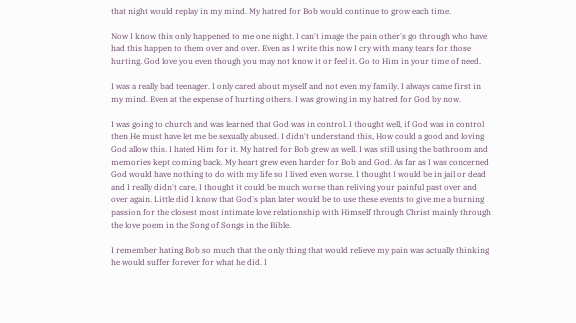that night would replay in my mind. My hatred for Bob would continue to grow each time.

Now I know this only happened to me one night. I can't image the pain other's go through who have had this happen to them over and over. Even as I write this now I cry with many tears for those hurting. God love you even though you may not know it or feel it. Go to Him in your time of need.

I was a really bad teenager. I only cared about myself and not even my family. I always came first in my mind. Even at the expense of hurting others. I was growing in my hatred for God by now.

I was going to church and was learned that God was in control. I thought well, if God was in control then He must have let me be sexually abused. I didn't understand this, How could a good and loving God allow this. I hated Him for it. My hatred for Bob grew as well. I was still using the bathroom and memories kept coming back. My heart grew even harder for Bob and God. As far as I was concerned God would have nothing to do with my life so I lived even worse. I thought I would be in jail or dead and I really didn't care, I thought it could be much worse than reliving your painful past over and over again. Little did I know that God's plan later would be to use these events to give me a burning passion for the closest most intimate love relationship with Himself through Christ mainly through the love poem in the Song of Songs in the Bible.

I remember hating Bob so much that the only thing that would relieve my pain was actually thinking he would suffer forever for what he did. I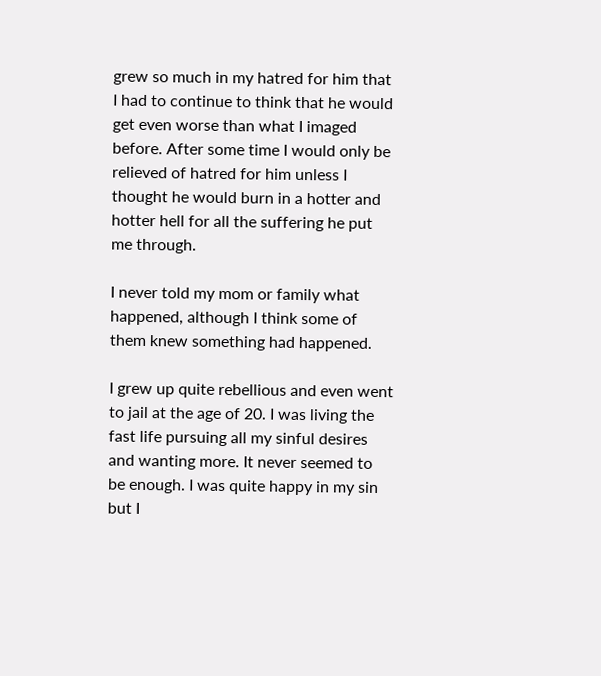grew so much in my hatred for him that I had to continue to think that he would get even worse than what I imaged before. After some time I would only be relieved of hatred for him unless I thought he would burn in a hotter and hotter hell for all the suffering he put me through.

I never told my mom or family what happened, although I think some of them knew something had happened.

I grew up quite rebellious and even went to jail at the age of 20. I was living the fast life pursuing all my sinful desires and wanting more. It never seemed to be enough. I was quite happy in my sin but I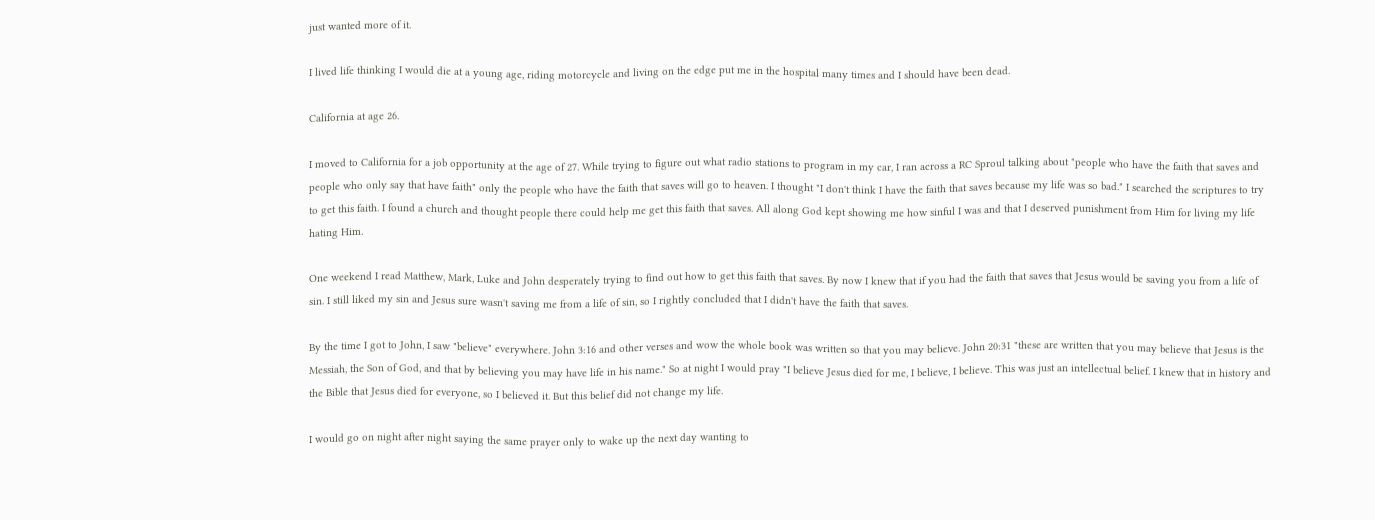just wanted more of it.

I lived life thinking I would die at a young age, riding motorcycle and living on the edge put me in the hospital many times and I should have been dead.

California at age 26.

I moved to California for a job opportunity at the age of 27. While trying to figure out what radio stations to program in my car, I ran across a RC Sproul talking about "people who have the faith that saves and people who only say that have faith" only the people who have the faith that saves will go to heaven. I thought "I don't think I have the faith that saves because my life was so bad." I searched the scriptures to try to get this faith. I found a church and thought people there could help me get this faith that saves. All along God kept showing me how sinful I was and that I deserved punishment from Him for living my life hating Him.

One weekend I read Matthew, Mark, Luke and John desperately trying to find out how to get this faith that saves. By now I knew that if you had the faith that saves that Jesus would be saving you from a life of sin. I still liked my sin and Jesus sure wasn't saving me from a life of sin, so I rightly concluded that I didn't have the faith that saves.

By the time I got to John, I saw "believe" everywhere. John 3:16 and other verses and wow the whole book was written so that you may believe. John 20:31 "these are written that you may believe that Jesus is the Messiah, the Son of God, and that by believing you may have life in his name." So at night I would pray "I believe Jesus died for me, I believe, I believe. This was just an intellectual belief. I knew that in history and the Bible that Jesus died for everyone, so I believed it. But this belief did not change my life.

I would go on night after night saying the same prayer only to wake up the next day wanting to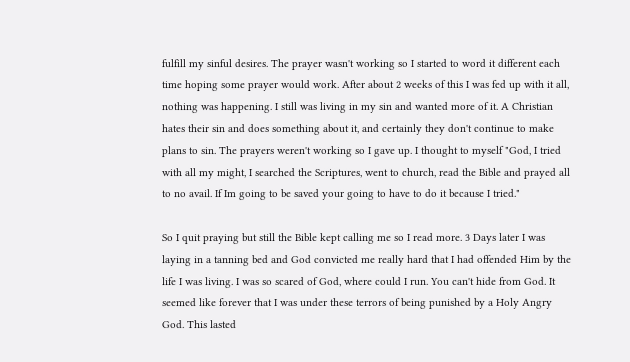fulfill my sinful desires. The prayer wasn't working so I started to word it different each time hoping some prayer would work. After about 2 weeks of this I was fed up with it all, nothing was happening. I still was living in my sin and wanted more of it. A Christian hates their sin and does something about it, and certainly they don't continue to make plans to sin. The prayers weren't working so I gave up. I thought to myself "God, I tried with all my might, I searched the Scriptures, went to church, read the Bible and prayed all to no avail. If Im going to be saved your going to have to do it because I tried."

So I quit praying but still the Bible kept calling me so I read more. 3 Days later I was laying in a tanning bed and God convicted me really hard that I had offended Him by the life I was living. I was so scared of God, where could I run. You can't hide from God. It seemed like forever that I was under these terrors of being punished by a Holy Angry God. This lasted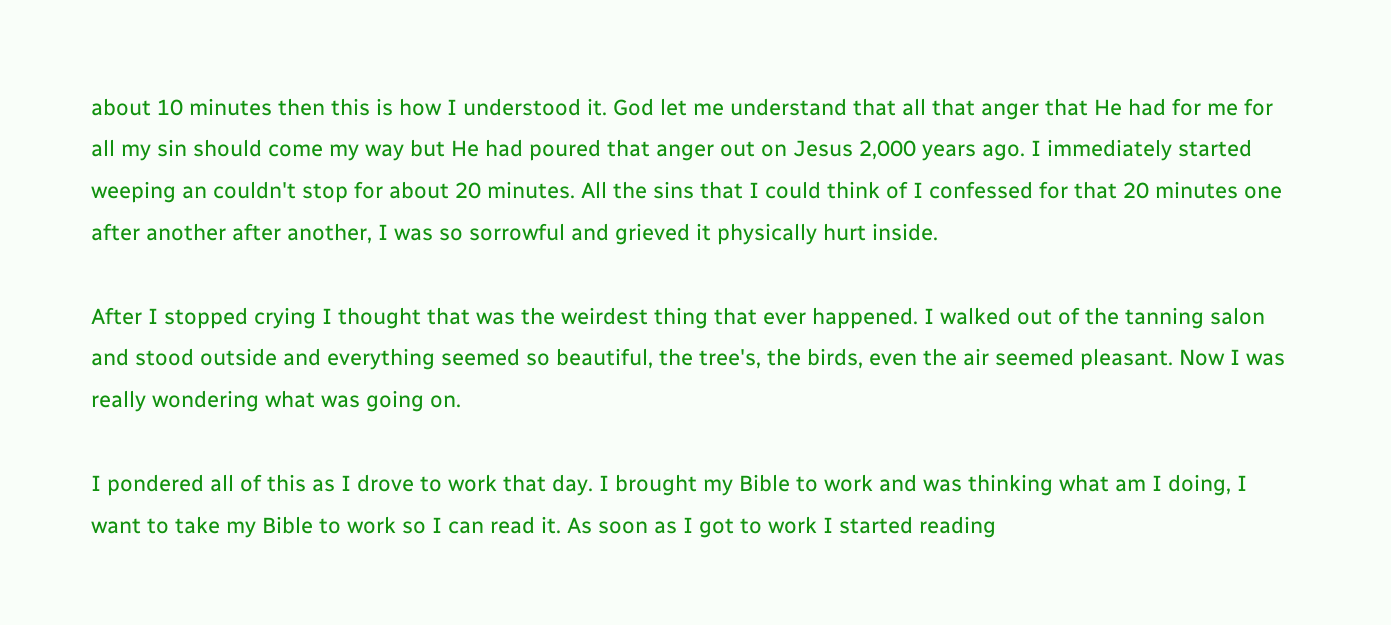about 10 minutes then this is how I understood it. God let me understand that all that anger that He had for me for all my sin should come my way but He had poured that anger out on Jesus 2,000 years ago. I immediately started weeping an couldn't stop for about 20 minutes. All the sins that I could think of I confessed for that 20 minutes one after another after another, I was so sorrowful and grieved it physically hurt inside.

After I stopped crying I thought that was the weirdest thing that ever happened. I walked out of the tanning salon and stood outside and everything seemed so beautiful, the tree's, the birds, even the air seemed pleasant. Now I was really wondering what was going on.

I pondered all of this as I drove to work that day. I brought my Bible to work and was thinking what am I doing, I want to take my Bible to work so I can read it. As soon as I got to work I started reading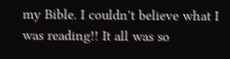my Bible. I couldn't believe what I was reading!! It all was so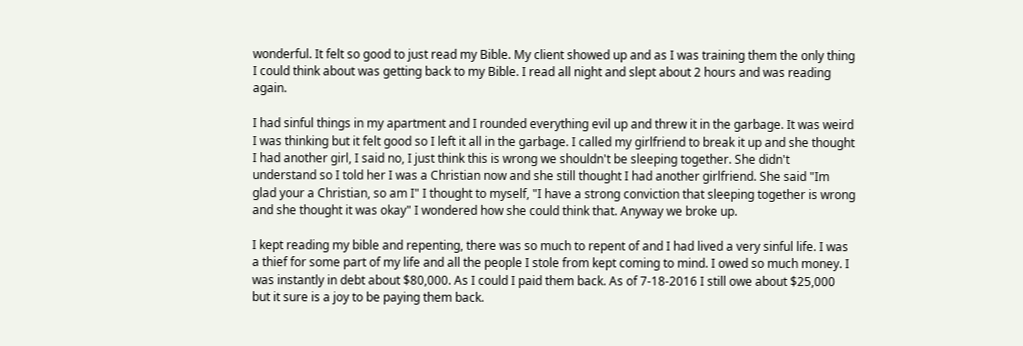wonderful. It felt so good to just read my Bible. My client showed up and as I was training them the only thing I could think about was getting back to my Bible. I read all night and slept about 2 hours and was reading again.

I had sinful things in my apartment and I rounded everything evil up and threw it in the garbage. It was weird I was thinking but it felt good so I left it all in the garbage. I called my girlfriend to break it up and she thought I had another girl, I said no, I just think this is wrong we shouldn't be sleeping together. She didn't understand so I told her I was a Christian now and she still thought I had another girlfriend. She said "Im glad your a Christian, so am I" I thought to myself, "I have a strong conviction that sleeping together is wrong and she thought it was okay" I wondered how she could think that. Anyway we broke up.

I kept reading my bible and repenting, there was so much to repent of and I had lived a very sinful life. I was a thief for some part of my life and all the people I stole from kept coming to mind. I owed so much money. I was instantly in debt about $80,000. As I could I paid them back. As of 7-18-2016 I still owe about $25,000 but it sure is a joy to be paying them back.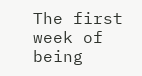The first week of being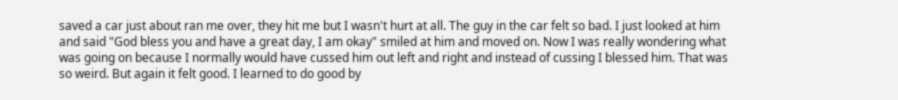saved a car just about ran me over, they hit me but I wasn't hurt at all. The guy in the car felt so bad. I just looked at him and said "God bless you and have a great day, I am okay" smiled at him and moved on. Now I was really wondering what was going on because I normally would have cussed him out left and right and instead of cussing I blessed him. That was so weird. But again it felt good. I learned to do good by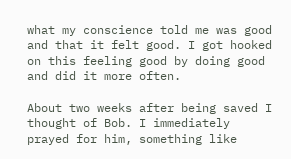what my conscience told me was good and that it felt good. I got hooked on this feeling good by doing good and did it more often.

About two weeks after being saved I thought of Bob. I immediately prayed for him, something like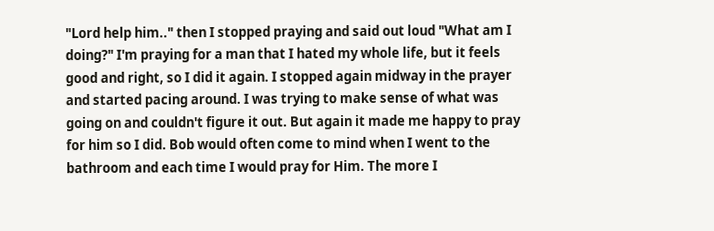"Lord help him.." then I stopped praying and said out loud "What am I doing?" I'm praying for a man that I hated my whole life, but it feels good and right, so I did it again. I stopped again midway in the prayer and started pacing around. I was trying to make sense of what was going on and couldn't figure it out. But again it made me happy to pray for him so I did. Bob would often come to mind when I went to the bathroom and each time I would pray for Him. The more I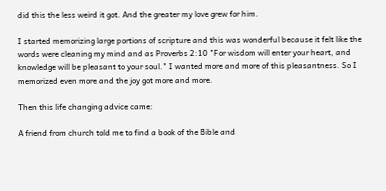did this the less weird it got. And the greater my love grew for him.

I started memorizing large portions of scripture and this was wonderful because it felt like the words were cleaning my mind and as Proverbs 2:10 "For wisdom will enter your heart, and knowledge will be pleasant to your soul." I wanted more and more of this pleasantness. So I memorized even more and the joy got more and more.

Then this life changing advice came:

A friend from church told me to find a book of the Bible and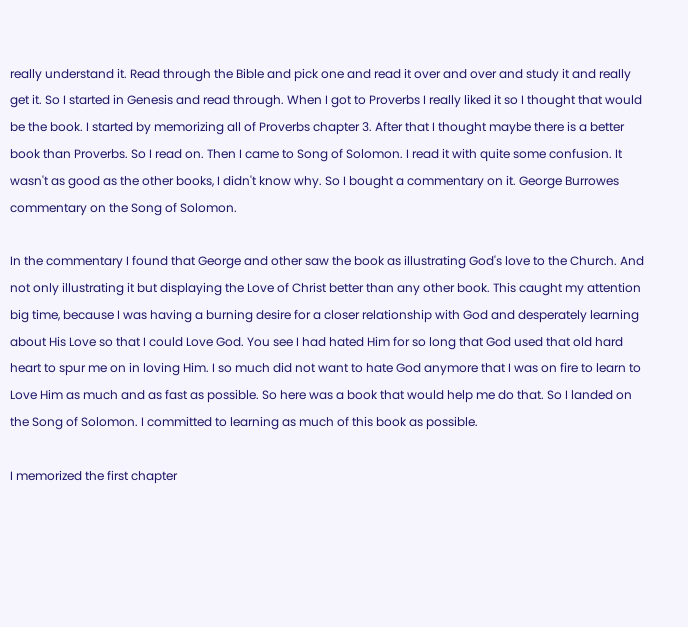really understand it. Read through the Bible and pick one and read it over and over and study it and really get it. So I started in Genesis and read through. When I got to Proverbs I really liked it so I thought that would be the book. I started by memorizing all of Proverbs chapter 3. After that I thought maybe there is a better book than Proverbs. So I read on. Then I came to Song of Solomon. I read it with quite some confusion. It wasn't as good as the other books, I didn't know why. So I bought a commentary on it. George Burrowes commentary on the Song of Solomon.

In the commentary I found that George and other saw the book as illustrating God's love to the Church. And not only illustrating it but displaying the Love of Christ better than any other book. This caught my attention big time, because I was having a burning desire for a closer relationship with God and desperately learning about His Love so that I could Love God. You see I had hated Him for so long that God used that old hard heart to spur me on in loving Him. I so much did not want to hate God anymore that I was on fire to learn to Love Him as much and as fast as possible. So here was a book that would help me do that. So I landed on the Song of Solomon. I committed to learning as much of this book as possible.

I memorized the first chapter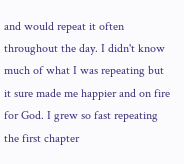and would repeat it often throughout the day. I didn't know much of what I was repeating but it sure made me happier and on fire for God. I grew so fast repeating the first chapter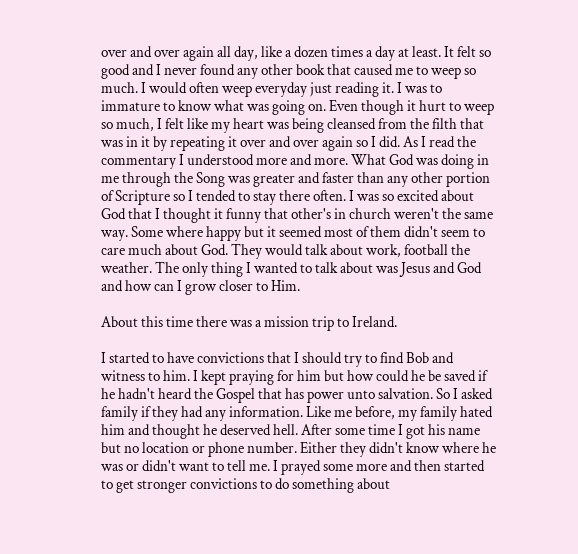over and over again all day, like a dozen times a day at least. It felt so good and I never found any other book that caused me to weep so much. I would often weep everyday just reading it. I was to immature to know what was going on. Even though it hurt to weep so much, I felt like my heart was being cleansed from the filth that was in it by repeating it over and over again so I did. As I read the commentary I understood more and more. What God was doing in me through the Song was greater and faster than any other portion of Scripture so I tended to stay there often. I was so excited about God that I thought it funny that other's in church weren't the same way. Some where happy but it seemed most of them didn't seem to care much about God. They would talk about work, football the weather. The only thing I wanted to talk about was Jesus and God and how can I grow closer to Him.

About this time there was a mission trip to Ireland.

I started to have convictions that I should try to find Bob and witness to him. I kept praying for him but how could he be saved if he hadn't heard the Gospel that has power unto salvation. So I asked family if they had any information. Like me before, my family hated him and thought he deserved hell. After some time I got his name but no location or phone number. Either they didn't know where he was or didn't want to tell me. I prayed some more and then started to get stronger convictions to do something about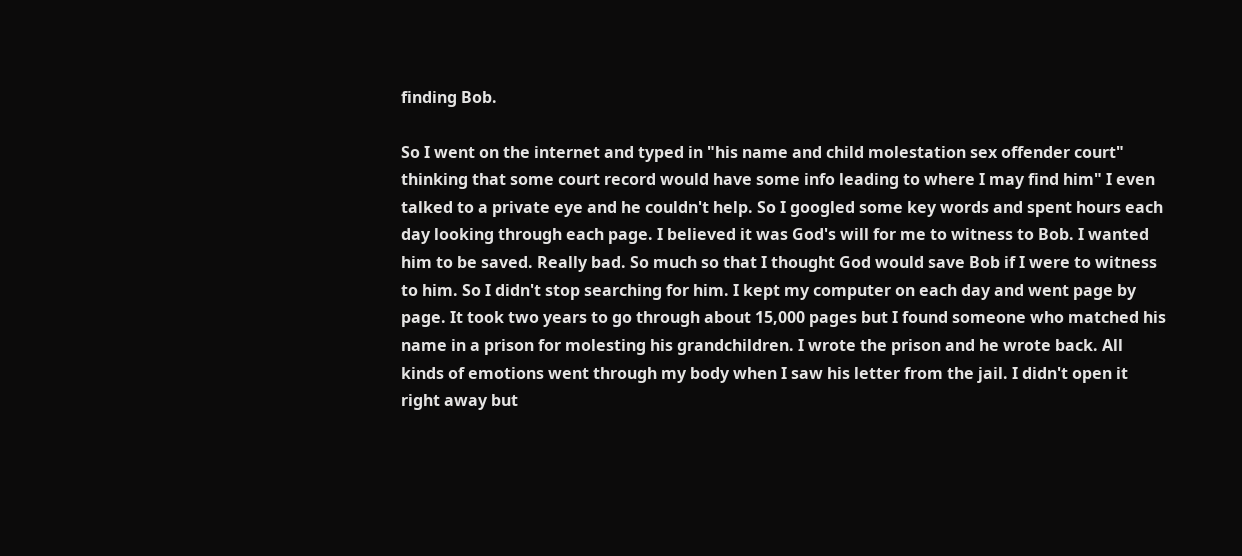finding Bob.

So I went on the internet and typed in "his name and child molestation sex offender court" thinking that some court record would have some info leading to where I may find him" I even talked to a private eye and he couldn't help. So I googled some key words and spent hours each day looking through each page. I believed it was God's will for me to witness to Bob. I wanted him to be saved. Really bad. So much so that I thought God would save Bob if I were to witness to him. So I didn't stop searching for him. I kept my computer on each day and went page by page. It took two years to go through about 15,000 pages but I found someone who matched his name in a prison for molesting his grandchildren. I wrote the prison and he wrote back. All kinds of emotions went through my body when I saw his letter from the jail. I didn't open it right away but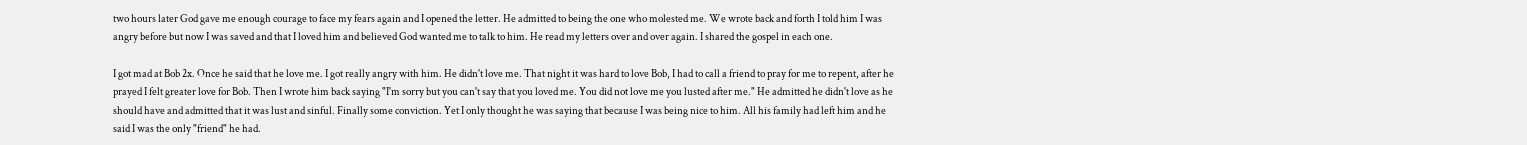two hours later God gave me enough courage to face my fears again and I opened the letter. He admitted to being the one who molested me. We wrote back and forth I told him I was angry before but now I was saved and that I loved him and believed God wanted me to talk to him. He read my letters over and over again. I shared the gospel in each one.

I got mad at Bob 2x. Once he said that he love me. I got really angry with him. He didn't love me. That night it was hard to love Bob, I had to call a friend to pray for me to repent, after he prayed I felt greater love for Bob. Then I wrote him back saying "I'm sorry but you can't say that you loved me. You did not love me you lusted after me." He admitted he didn't love as he should have and admitted that it was lust and sinful. Finally some conviction. Yet I only thought he was saying that because I was being nice to him. All his family had left him and he said I was the only "friend" he had.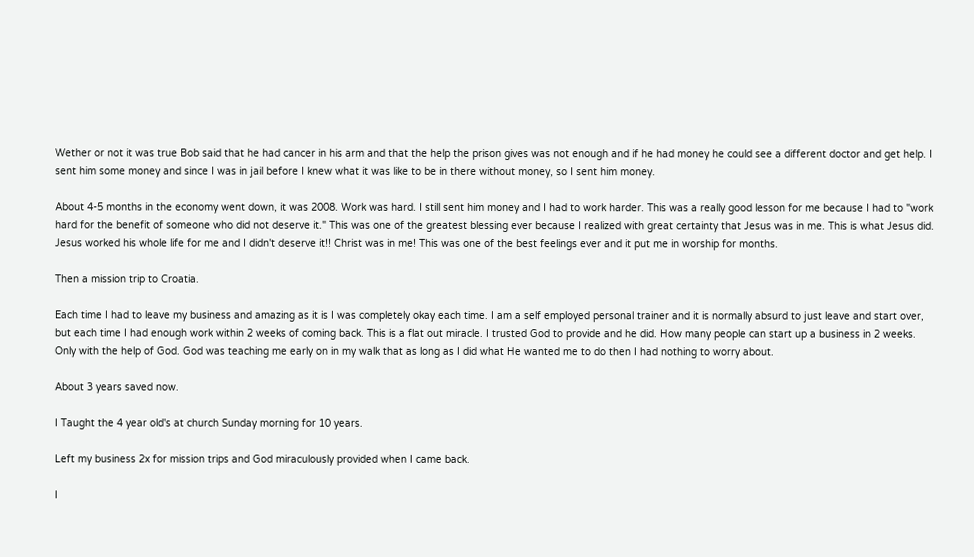Wether or not it was true Bob said that he had cancer in his arm and that the help the prison gives was not enough and if he had money he could see a different doctor and get help. I sent him some money and since I was in jail before I knew what it was like to be in there without money, so I sent him money.

About 4-5 months in the economy went down, it was 2008. Work was hard. I still sent him money and I had to work harder. This was a really good lesson for me because I had to "work hard for the benefit of someone who did not deserve it." This was one of the greatest blessing ever because I realized with great certainty that Jesus was in me. This is what Jesus did. Jesus worked his whole life for me and I didn't deserve it!! Christ was in me! This was one of the best feelings ever and it put me in worship for months.

Then a mission trip to Croatia.

Each time I had to leave my business and amazing as it is I was completely okay each time. I am a self employed personal trainer and it is normally absurd to just leave and start over, but each time I had enough work within 2 weeks of coming back. This is a flat out miracle. I trusted God to provide and he did. How many people can start up a business in 2 weeks. Only with the help of God. God was teaching me early on in my walk that as long as I did what He wanted me to do then I had nothing to worry about.

About 3 years saved now.

I Taught the 4 year old's at church Sunday morning for 10 years.

Left my business 2x for mission trips and God miraculously provided when I came back.

I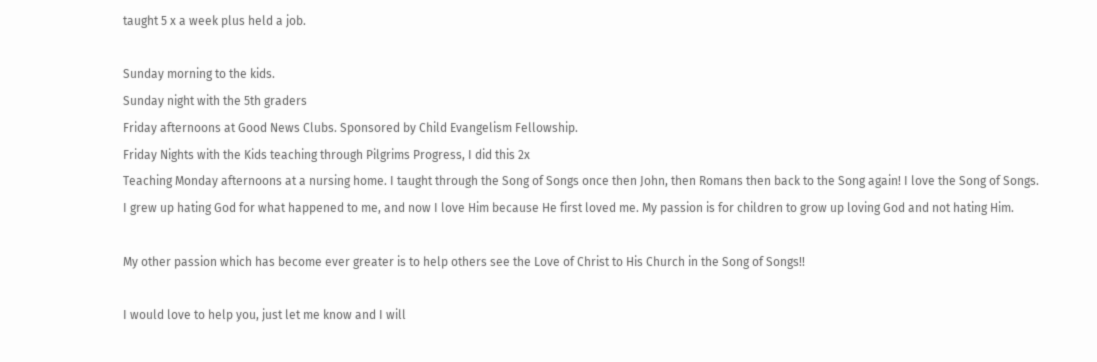taught 5 x a week plus held a job.

Sunday morning to the kids.
Sunday night with the 5th graders
Friday afternoons at Good News Clubs. Sponsored by Child Evangelism Fellowship.
Friday Nights with the Kids teaching through Pilgrims Progress, I did this 2x
Teaching Monday afternoons at a nursing home. I taught through the Song of Songs once then John, then Romans then back to the Song again! I love the Song of Songs.
I grew up hating God for what happened to me, and now I love Him because He first loved me. My passion is for children to grow up loving God and not hating Him.

My other passion which has become ever greater is to help others see the Love of Christ to His Church in the Song of Songs!!

I would love to help you, just let me know and I will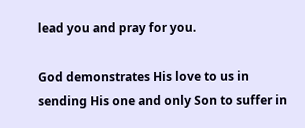lead you and pray for you.

God demonstrates His love to us in sending His one and only Son to suffer in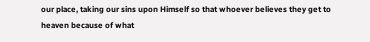our place, taking our sins upon Himself so that whoever believes they get to heaven because of what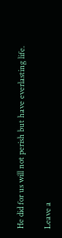He did for us will not perish but have everlasting life.

Leave a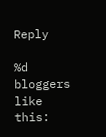Reply

%d bloggers like this: